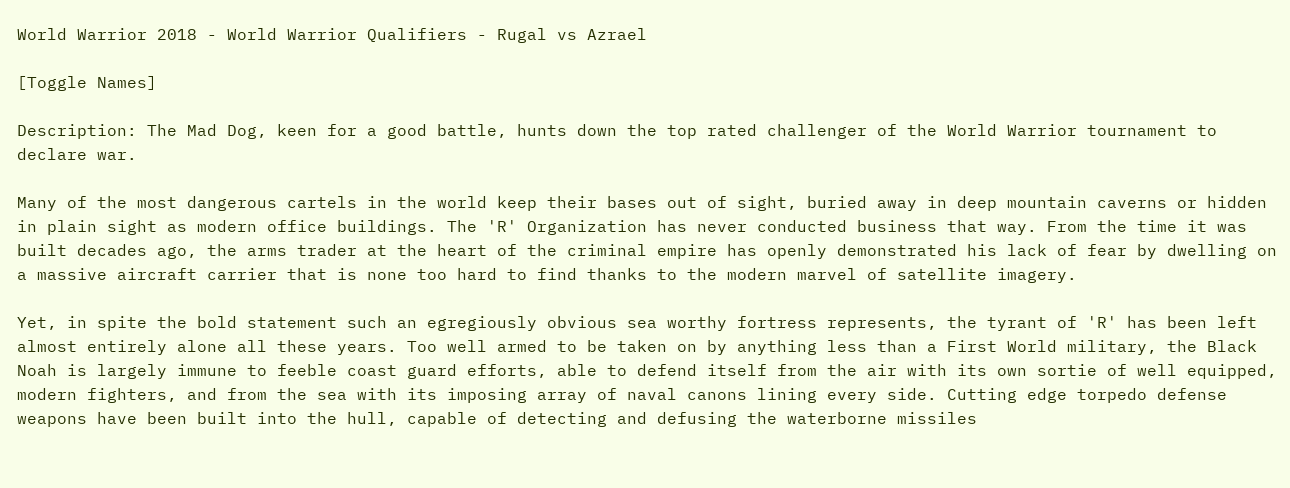World Warrior 2018 - World Warrior Qualifiers - Rugal vs Azrael

[Toggle Names]

Description: The Mad Dog, keen for a good battle, hunts down the top rated challenger of the World Warrior tournament to declare war.

Many of the most dangerous cartels in the world keep their bases out of sight, buried away in deep mountain caverns or hidden in plain sight as modern office buildings. The 'R' Organization has never conducted business that way. From the time it was built decades ago, the arms trader at the heart of the criminal empire has openly demonstrated his lack of fear by dwelling on a massive aircraft carrier that is none too hard to find thanks to the modern marvel of satellite imagery.

Yet, in spite the bold statement such an egregiously obvious sea worthy fortress represents, the tyrant of 'R' has been left almost entirely alone all these years. Too well armed to be taken on by anything less than a First World military, the Black Noah is largely immune to feeble coast guard efforts, able to defend itself from the air with its own sortie of well equipped, modern fighters, and from the sea with its imposing array of naval canons lining every side. Cutting edge torpedo defense weapons have been built into the hull, capable of detecting and defusing the waterborne missiles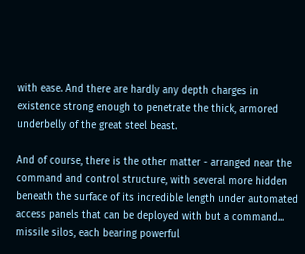with ease. And there are hardly any depth charges in existence strong enough to penetrate the thick, armored underbelly of the great steel beast.

And of course, there is the other matter - arranged near the command and control structure, with several more hidden beneath the surface of its incredible length under automated access panels that can be deployed with but a command... missile silos, each bearing powerful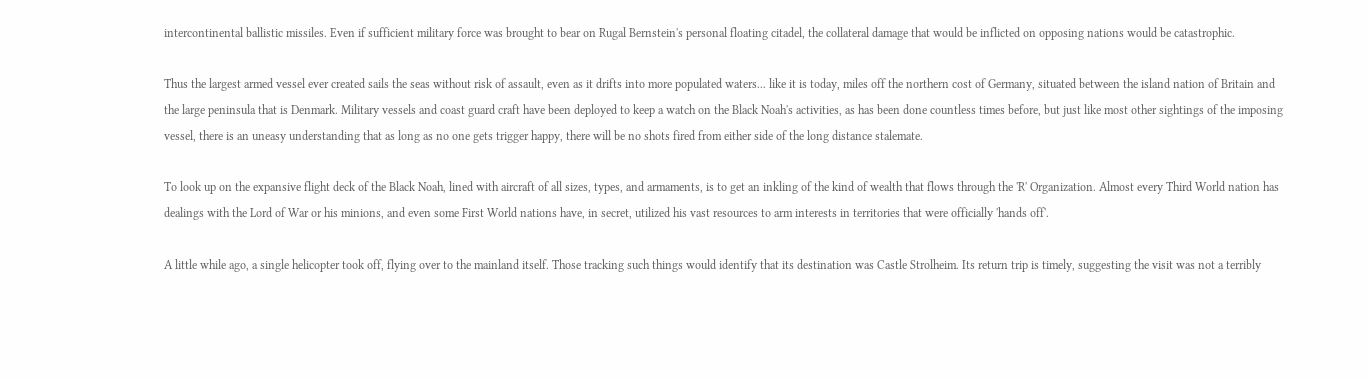intercontinental ballistic missiles. Even if sufficient military force was brought to bear on Rugal Bernstein's personal floating citadel, the collateral damage that would be inflicted on opposing nations would be catastrophic.

Thus the largest armed vessel ever created sails the seas without risk of assault, even as it drifts into more populated waters... like it is today, miles off the northern cost of Germany, situated between the island nation of Britain and the large peninsula that is Denmark. Military vessels and coast guard craft have been deployed to keep a watch on the Black Noah's activities, as has been done countless times before, but just like most other sightings of the imposing vessel, there is an uneasy understanding that as long as no one gets trigger happy, there will be no shots fired from either side of the long distance stalemate.

To look up on the expansive flight deck of the Black Noah, lined with aircraft of all sizes, types, and armaments, is to get an inkling of the kind of wealth that flows through the 'R' Organization. Almost every Third World nation has dealings with the Lord of War or his minions, and even some First World nations have, in secret, utilized his vast resources to arm interests in territories that were officially 'hands off'.

A little while ago, a single helicopter took off, flying over to the mainland itself. Those tracking such things would identify that its destination was Castle Strolheim. Its return trip is timely, suggesting the visit was not a terribly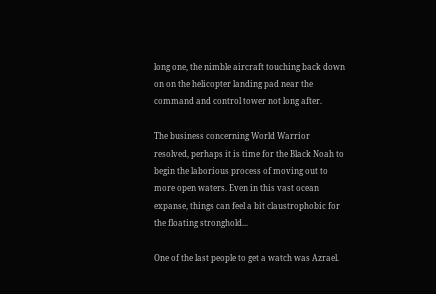long one, the nimble aircraft touching back down on on the helicopter landing pad near the command and control tower not long after.

The business concerning World Warrior resolved, perhaps it is time for the Black Noah to begin the laborious process of moving out to more open waters. Even in this vast ocean expanse, things can feel a bit claustrophobic for the floating stronghold...

One of the last people to get a watch was Azrael.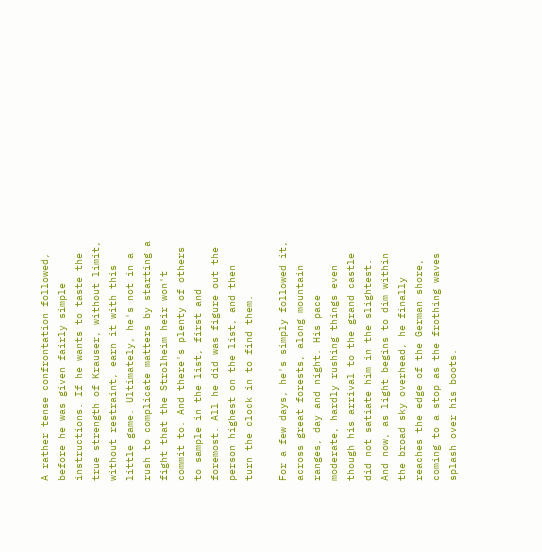A rather tense confrontation followed, before he was given fairly simple instructions. If he wants to taste the true strength of Krauser, without limit, without restraint, earn it with this little game. Ultimately, he's not in a rush to complicate matters by starting a fight that the Strolheim heir won't commit to. And there's plenty of others to sample in the list, first and foremost. All he did was figure out the person highest on the list, and then turn the clock in to find them.

For a few days, he's simply followed it, across great forests, along mountain ranges, day and night. His pace moderate, hardly rushing things even though his arrival to the grand castle did not satiate him in the slightest. And now, as light begins to dim within the broad sky overhead, he finally reaches the edge of the German shore, coming to a stop as the frothing waves splash over his boots.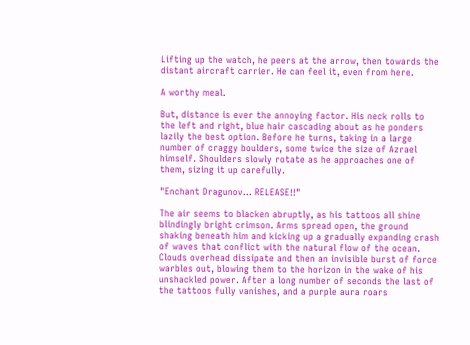Lifting up the watch, he peers at the arrow, then towards the distant aircraft carrier. He can feel it, even from here.

A worthy meal.

But, distance is ever the annoying factor. His neck rolls to the left and right, blue hair cascading about as he ponders lazily the best option. Before he turns, taking in a large number of craggy boulders, some twice the size of Azrael himself. Shoulders slowly rotate as he approaches one of them, sizing it up carefully.

"Enchant Dragunov... RELEASE!!"

The air seems to blacken abruptly, as his tattoos all shine blindingly bright crimson. Arms spread open, the ground shaking beneath him and kicking up a gradually expanding crash of waves that conflict with the natural flow of the ocean. Clouds overhead dissipate and then an invisible burst of force warbles out, blowing them to the horizon in the wake of his unshackled power. After a long number of seconds the last of the tattoos fully vanishes, and a purple aura roars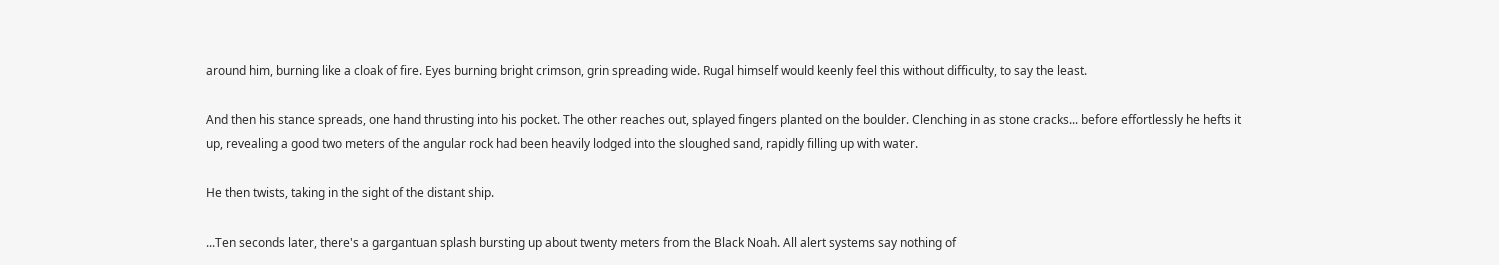around him, burning like a cloak of fire. Eyes burning bright crimson, grin spreading wide. Rugal himself would keenly feel this without difficulty, to say the least.

And then his stance spreads, one hand thrusting into his pocket. The other reaches out, splayed fingers planted on the boulder. Clenching in as stone cracks... before effortlessly he hefts it up, revealing a good two meters of the angular rock had been heavily lodged into the sloughed sand, rapidly filling up with water.

He then twists, taking in the sight of the distant ship.

...Ten seconds later, there's a gargantuan splash bursting up about twenty meters from the Black Noah. All alert systems say nothing of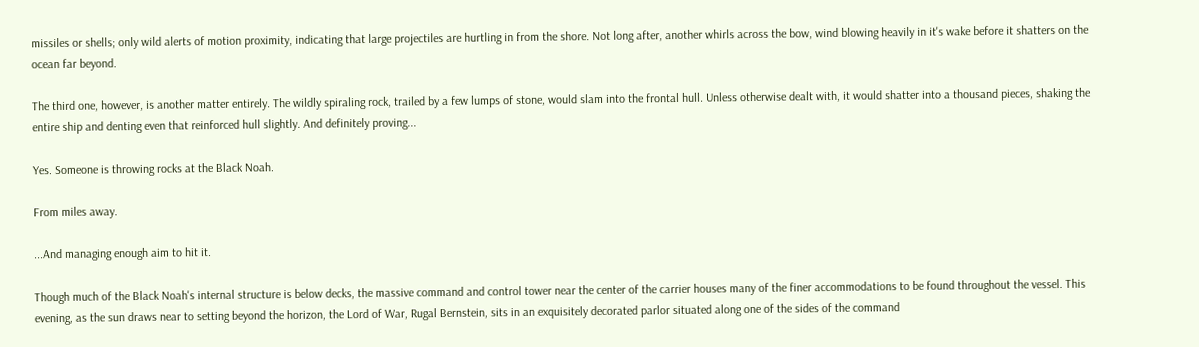missiles or shells; only wild alerts of motion proximity, indicating that large projectiles are hurtling in from the shore. Not long after, another whirls across the bow, wind blowing heavily in it's wake before it shatters on the ocean far beyond.

The third one, however, is another matter entirely. The wildly spiraling rock, trailed by a few lumps of stone, would slam into the frontal hull. Unless otherwise dealt with, it would shatter into a thousand pieces, shaking the entire ship and denting even that reinforced hull slightly. And definitely proving...

Yes. Someone is throwing rocks at the Black Noah.

From miles away.

...And managing enough aim to hit it.

Though much of the Black Noah's internal structure is below decks, the massive command and control tower near the center of the carrier houses many of the finer accommodations to be found throughout the vessel. This evening, as the sun draws near to setting beyond the horizon, the Lord of War, Rugal Bernstein, sits in an exquisitely decorated parlor situated along one of the sides of the command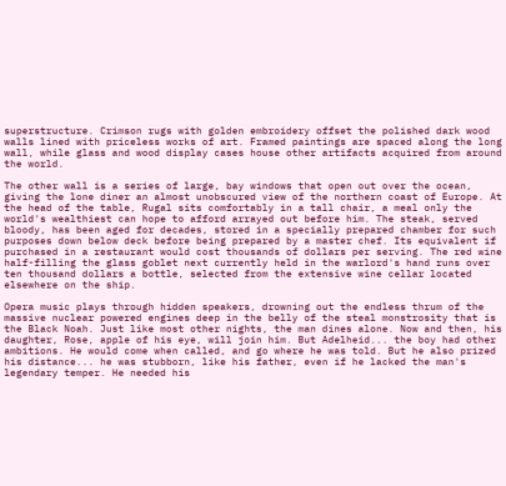superstructure. Crimson rugs with golden embroidery offset the polished dark wood walls lined with priceless works of art. Framed paintings are spaced along the long wall, while glass and wood display cases house other artifacts acquired from around the world.

The other wall is a series of large, bay windows that open out over the ocean, giving the lone diner an almost unobscured view of the northern coast of Europe. At the head of the table, Rugal sits comfortably in a tall chair, a meal only the world's wealthiest can hope to afford arrayed out before him. The steak, served bloody, has been aged for decades, stored in a specially prepared chamber for such purposes down below deck before being prepared by a master chef. Its equivalent if purchased in a restaurant would cost thousands of dollars per serving. The red wine half-filling the glass goblet next currently held in the warlord's hand runs over ten thousand dollars a bottle, selected from the extensive wine cellar located elsewhere on the ship.

Opera music plays through hidden speakers, drowning out the endless thrum of the massive nuclear powered engines deep in the belly of the steal monstrosity that is the Black Noah. Just like most other nights, the man dines alone. Now and then, his daughter, Rose, apple of his eye, will join him. But Adelheid... the boy had other ambitions. He would come when called, and go where he was told. But he also prized his distance... he was stubborn, like his father, even if he lacked the man's legendary temper. He needed his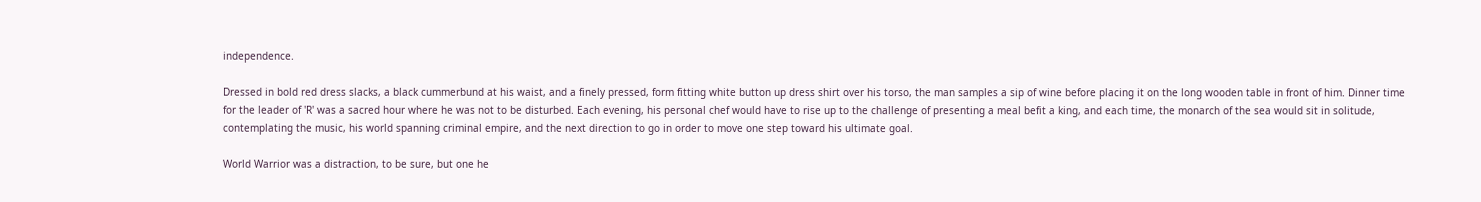independence.

Dressed in bold red dress slacks, a black cummerbund at his waist, and a finely pressed, form fitting white button up dress shirt over his torso, the man samples a sip of wine before placing it on the long wooden table in front of him. Dinner time for the leader of 'R' was a sacred hour where he was not to be disturbed. Each evening, his personal chef would have to rise up to the challenge of presenting a meal befit a king, and each time, the monarch of the sea would sit in solitude, contemplating the music, his world spanning criminal empire, and the next direction to go in order to move one step toward his ultimate goal.

World Warrior was a distraction, to be sure, but one he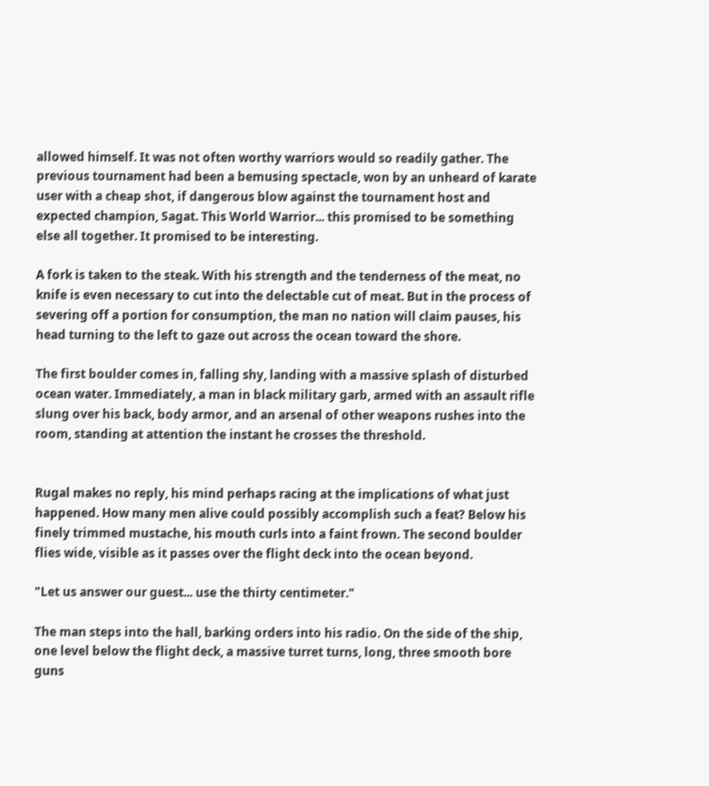allowed himself. It was not often worthy warriors would so readily gather. The previous tournament had been a bemusing spectacle, won by an unheard of karate user with a cheap shot, if dangerous blow against the tournament host and expected champion, Sagat. This World Warrior... this promised to be something else all together. It promised to be interesting.

A fork is taken to the steak. With his strength and the tenderness of the meat, no knife is even necessary to cut into the delectable cut of meat. But in the process of severing off a portion for consumption, the man no nation will claim pauses, his head turning to the left to gaze out across the ocean toward the shore.

The first boulder comes in, falling shy, landing with a massive splash of disturbed ocean water. Immediately, a man in black military garb, armed with an assault rifle slung over his back, body armor, and an arsenal of other weapons rushes into the room, standing at attention the instant he crosses the threshold.


Rugal makes no reply, his mind perhaps racing at the implications of what just happened. How many men alive could possibly accomplish such a feat? Below his finely trimmed mustache, his mouth curls into a faint frown. The second boulder flies wide, visible as it passes over the flight deck into the ocean beyond.

"Let us answer our guest... use the thirty centimeter."

The man steps into the hall, barking orders into his radio. On the side of the ship, one level below the flight deck, a massive turret turns, long, three smooth bore guns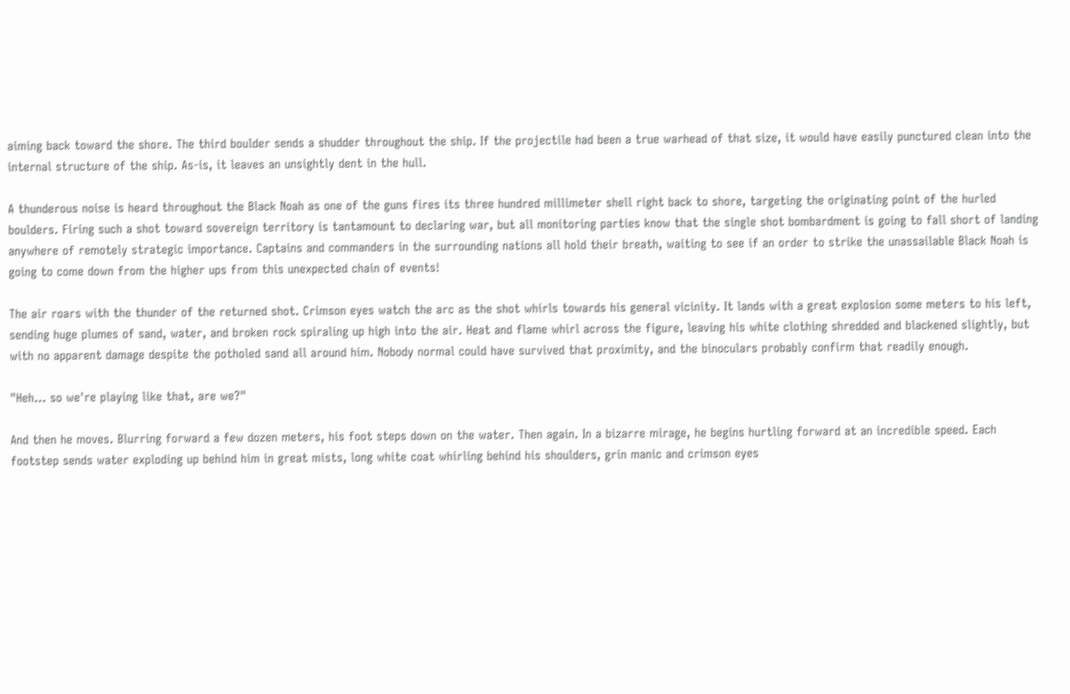aiming back toward the shore. The third boulder sends a shudder throughout the ship. If the projectile had been a true warhead of that size, it would have easily punctured clean into the internal structure of the ship. As-is, it leaves an unsightly dent in the hull.

A thunderous noise is heard throughout the Black Noah as one of the guns fires its three hundred millimeter shell right back to shore, targeting the originating point of the hurled boulders. Firing such a shot toward sovereign territory is tantamount to declaring war, but all monitoring parties know that the single shot bombardment is going to fall short of landing anywhere of remotely strategic importance. Captains and commanders in the surrounding nations all hold their breath, waiting to see if an order to strike the unassailable Black Noah is going to come down from the higher ups from this unexpected chain of events!

The air roars with the thunder of the returned shot. Crimson eyes watch the arc as the shot whirls towards his general vicinity. It lands with a great explosion some meters to his left, sending huge plumes of sand, water, and broken rock spiraling up high into the air. Heat and flame whirl across the figure, leaving his white clothing shredded and blackened slightly, but with no apparent damage despite the potholed sand all around him. Nobody normal could have survived that proximity, and the binoculars probably confirm that readily enough.

"Heh... so we're playing like that, are we?"

And then he moves. Blurring forward a few dozen meters, his foot steps down on the water. Then again. In a bizarre mirage, he begins hurtling forward at an incredible speed. Each footstep sends water exploding up behind him in great mists, long white coat whirling behind his shoulders, grin manic and crimson eyes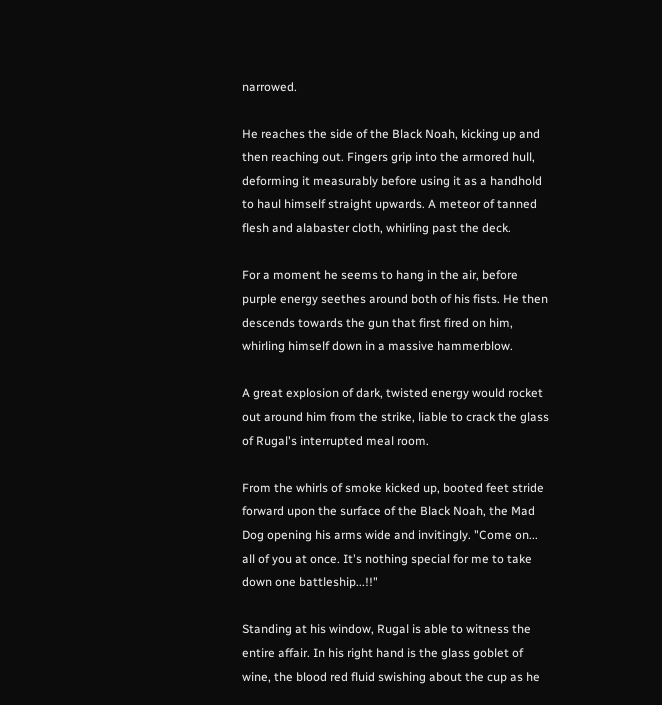narrowed.

He reaches the side of the Black Noah, kicking up and then reaching out. Fingers grip into the armored hull, deforming it measurably before using it as a handhold to haul himself straight upwards. A meteor of tanned flesh and alabaster cloth, whirling past the deck.

For a moment he seems to hang in the air, before purple energy seethes around both of his fists. He then descends towards the gun that first fired on him, whirling himself down in a massive hammerblow.

A great explosion of dark, twisted energy would rocket out around him from the strike, liable to crack the glass of Rugal's interrupted meal room.

From the whirls of smoke kicked up, booted feet stride forward upon the surface of the Black Noah, the Mad Dog opening his arms wide and invitingly. "Come on... all of you at once. It's nothing special for me to take down one battleship...!!"

Standing at his window, Rugal is able to witness the entire affair. In his right hand is the glass goblet of wine, the blood red fluid swishing about the cup as he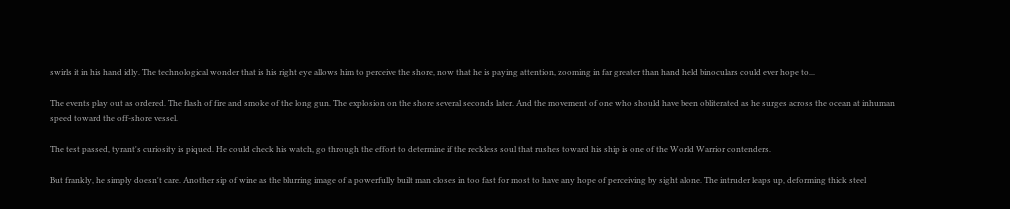swirls it in his hand idly. The technological wonder that is his right eye allows him to perceive the shore, now that he is paying attention, zooming in far greater than hand held binoculars could ever hope to...

The events play out as ordered. The flash of fire and smoke of the long gun. The explosion on the shore several seconds later. And the movement of one who should have been obliterated as he surges across the ocean at inhuman speed toward the off-shore vessel.

The test passed, tyrant's curiosity is piqued. He could check his watch, go through the effort to determine if the reckless soul that rushes toward his ship is one of the World Warrior contenders.

But frankly, he simply doesn't care. Another sip of wine as the blurring image of a powerfully built man closes in too fast for most to have any hope of perceiving by sight alone. The intruder leaps up, deforming thick steel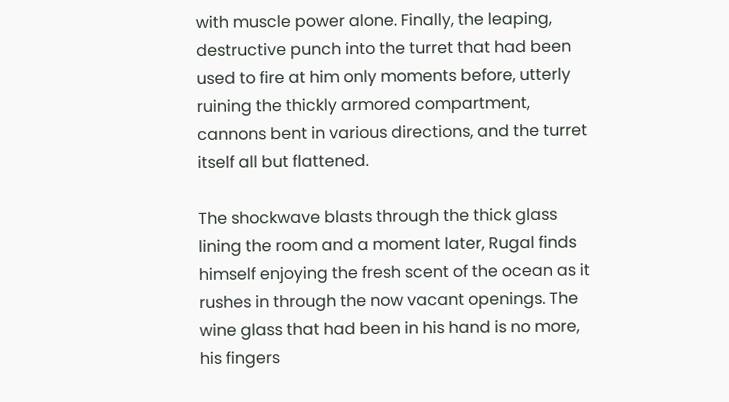with muscle power alone. Finally, the leaping, destructive punch into the turret that had been used to fire at him only moments before, utterly ruining the thickly armored compartment, cannons bent in various directions, and the turret itself all but flattened.

The shockwave blasts through the thick glass lining the room and a moment later, Rugal finds himself enjoying the fresh scent of the ocean as it rushes in through the now vacant openings. The wine glass that had been in his hand is no more, his fingers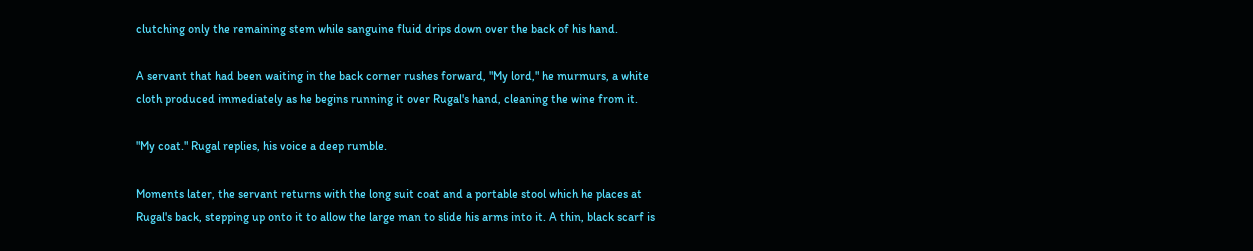clutching only the remaining stem while sanguine fluid drips down over the back of his hand.

A servant that had been waiting in the back corner rushes forward, "My lord," he murmurs, a white cloth produced immediately as he begins running it over Rugal's hand, cleaning the wine from it.

"My coat." Rugal replies, his voice a deep rumble.

Moments later, the servant returns with the long suit coat and a portable stool which he places at Rugal's back, stepping up onto it to allow the large man to slide his arms into it. A thin, black scarf is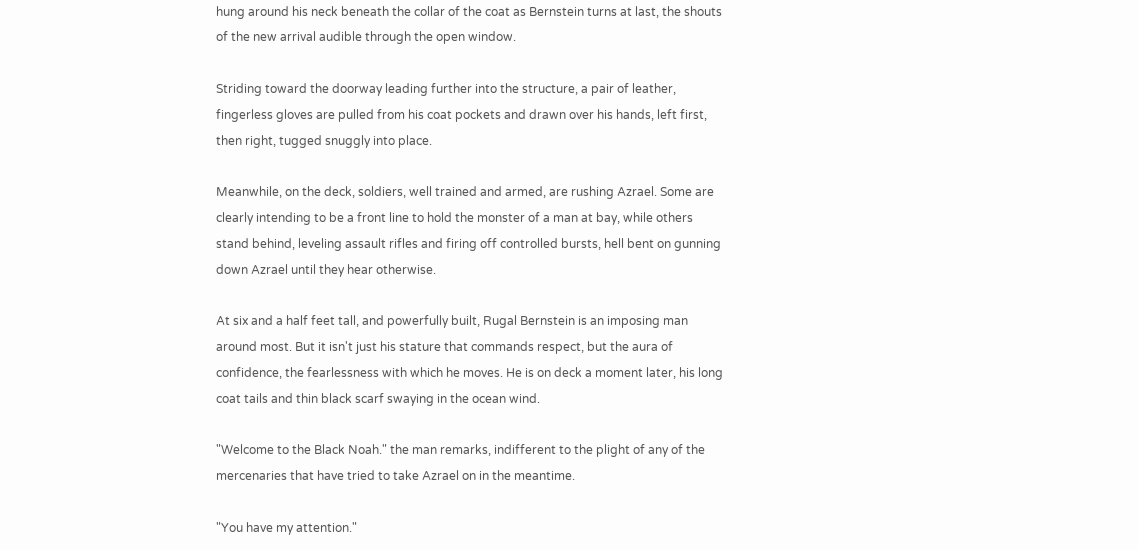hung around his neck beneath the collar of the coat as Bernstein turns at last, the shouts of the new arrival audible through the open window.

Striding toward the doorway leading further into the structure, a pair of leather, fingerless gloves are pulled from his coat pockets and drawn over his hands, left first, then right, tugged snuggly into place.

Meanwhile, on the deck, soldiers, well trained and armed, are rushing Azrael. Some are clearly intending to be a front line to hold the monster of a man at bay, while others stand behind, leveling assault rifles and firing off controlled bursts, hell bent on gunning down Azrael until they hear otherwise.

At six and a half feet tall, and powerfully built, Rugal Bernstein is an imposing man around most. But it isn't just his stature that commands respect, but the aura of confidence, the fearlessness with which he moves. He is on deck a moment later, his long coat tails and thin black scarf swaying in the ocean wind.

"Welcome to the Black Noah." the man remarks, indifferent to the plight of any of the mercenaries that have tried to take Azrael on in the meantime.

"You have my attention."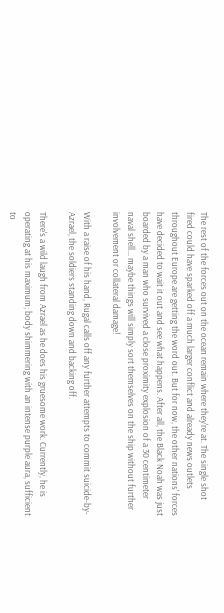The rest of the forces out on the ocean remain where they're at. The single shot fired could have sparked off a much larger conflict and already news outlets throughout Europe are getting the word out. But for now, the other nations' forces have decided to wait it out and see what happens. After all, the Black Noah was just boarded by a man who survived a close proximity explosion of a 30 centimeter naval shell... maybe things will simply sort themselves on the ship without further involvement or collateral damage!

With a raise of his hand, Rugal calls off any further attempts to commit suicide-by-Azrael, the soldiers standing down and backing off.

There's a wild laugh from Azrael as he does his gruesome work. Currently, he is operating at his maximum; body shimmering with an intense purple aura, sufficient to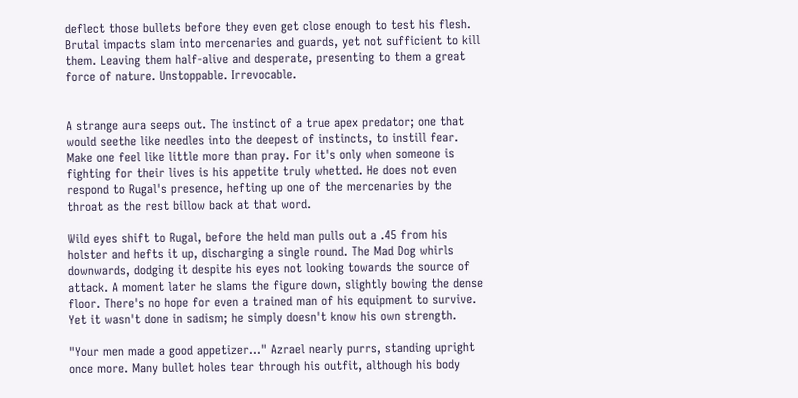deflect those bullets before they even get close enough to test his flesh. Brutal impacts slam into mercenaries and guards, yet not sufficient to kill them. Leaving them half-alive and desperate, presenting to them a great force of nature. Unstoppable. Irrevocable.


A strange aura seeps out. The instinct of a true apex predator; one that would seethe like needles into the deepest of instincts, to instill fear. Make one feel like little more than pray. For it's only when someone is fighting for their lives is his appetite truly whetted. He does not even respond to Rugal's presence, hefting up one of the mercenaries by the throat as the rest billow back at that word.

Wild eyes shift to Rugal, before the held man pulls out a .45 from his holster and hefts it up, discharging a single round. The Mad Dog whirls downwards, dodging it despite his eyes not looking towards the source of attack. A moment later he slams the figure down, slightly bowing the dense floor. There's no hope for even a trained man of his equipment to survive. Yet it wasn't done in sadism; he simply doesn't know his own strength.

"Your men made a good appetizer..." Azrael nearly purrs, standing upright once more. Many bullet holes tear through his outfit, although his body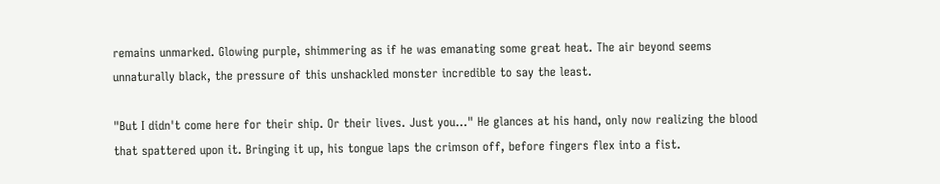remains unmarked. Glowing purple, shimmering as if he was emanating some great heat. The air beyond seems unnaturally black, the pressure of this unshackled monster incredible to say the least.

"But I didn't come here for their ship. Or their lives. Just you..." He glances at his hand, only now realizing the blood that spattered upon it. Bringing it up, his tongue laps the crimson off, before fingers flex into a fist.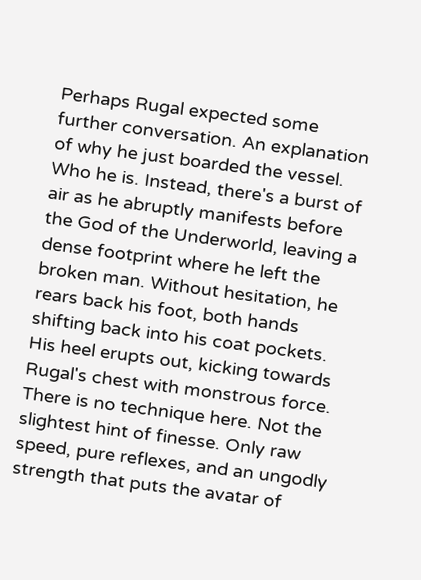Perhaps Rugal expected some further conversation. An explanation of why he just boarded the vessel. Who he is. Instead, there's a burst of air as he abruptly manifests before the God of the Underworld, leaving a dense footprint where he left the broken man. Without hesitation, he rears back his foot, both hands shifting back into his coat pockets. His heel erupts out, kicking towards Rugal's chest with monstrous force. There is no technique here. Not the slightest hint of finesse. Only raw speed, pure reflexes, and an ungodly strength that puts the avatar of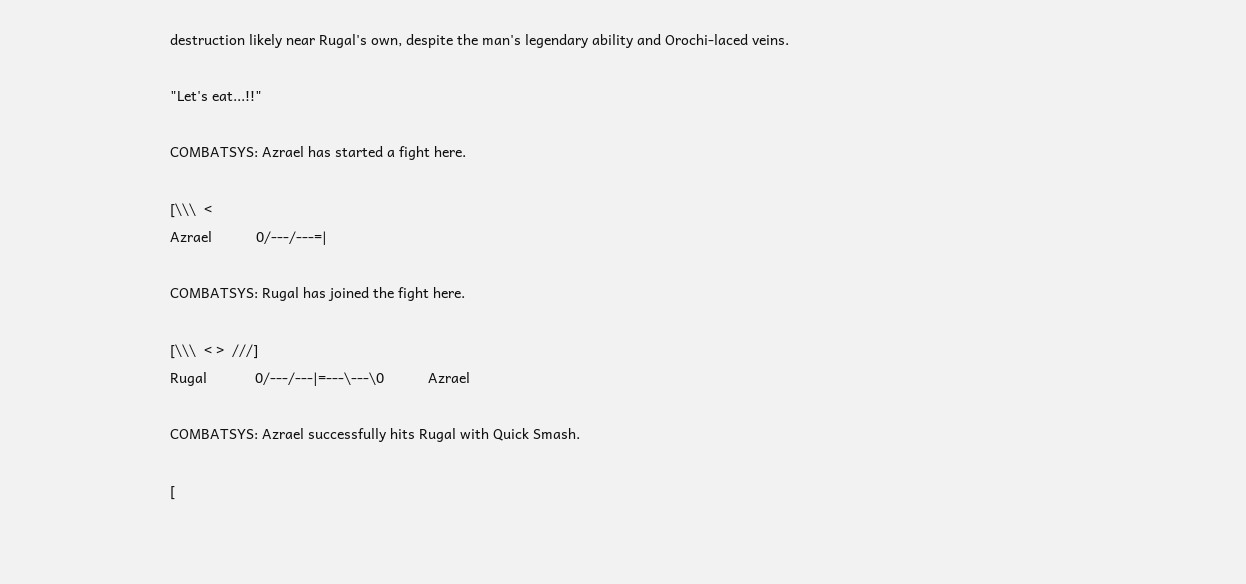destruction likely near Rugal's own, despite the man's legendary ability and Orochi-laced veins.

"Let's eat...!!"

COMBATSYS: Azrael has started a fight here.

[\\\  <
Azrael           0/---/---=|

COMBATSYS: Rugal has joined the fight here.

[\\\  < >  ///]
Rugal            0/---/---|=---\---\0           Azrael

COMBATSYS: Azrael successfully hits Rugal with Quick Smash.

[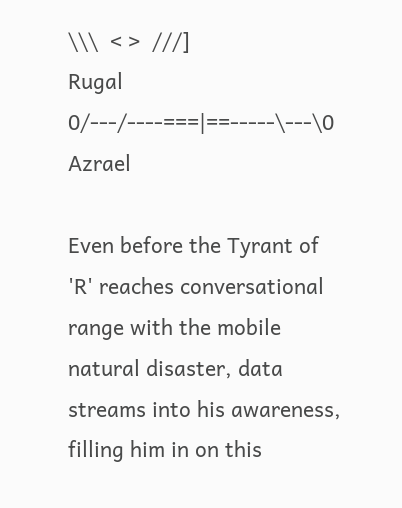\\\  < >  ///]
Rugal            0/---/----===|==-----\---\0           Azrael

Even before the Tyrant of 'R' reaches conversational range with the mobile natural disaster, data streams into his awareness, filling him in on this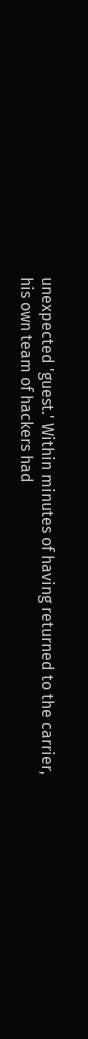unexpected 'guest.' Within minutes of having returned to the carrier, his own team of hackers had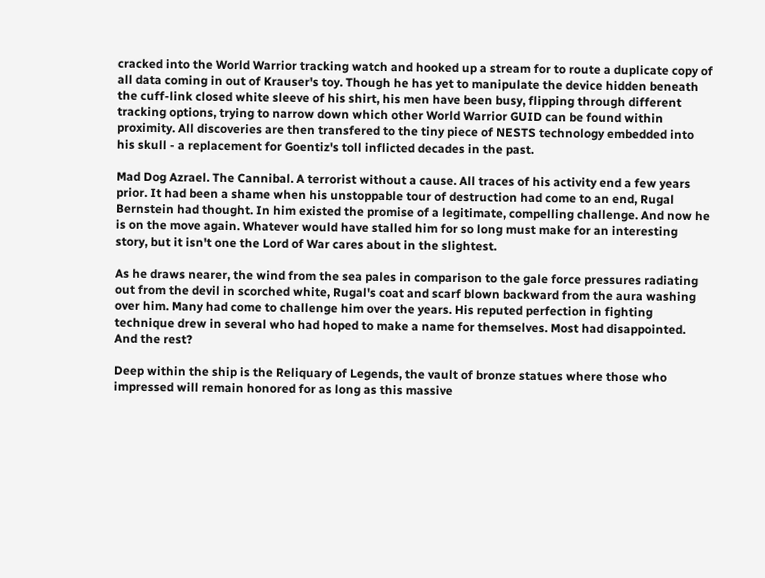cracked into the World Warrior tracking watch and hooked up a stream for to route a duplicate copy of all data coming in out of Krauser's toy. Though he has yet to manipulate the device hidden beneath the cuff-link closed white sleeve of his shirt, his men have been busy, flipping through different tracking options, trying to narrow down which other World Warrior GUID can be found within proximity. All discoveries are then transfered to the tiny piece of NESTS technology embedded into his skull - a replacement for Goentiz's toll inflicted decades in the past.

Mad Dog Azrael. The Cannibal. A terrorist without a cause. All traces of his activity end a few years prior. It had been a shame when his unstoppable tour of destruction had come to an end, Rugal Bernstein had thought. In him existed the promise of a legitimate, compelling challenge. And now he is on the move again. Whatever would have stalled him for so long must make for an interesting story, but it isn't one the Lord of War cares about in the slightest.

As he draws nearer, the wind from the sea pales in comparison to the gale force pressures radiating out from the devil in scorched white, Rugal's coat and scarf blown backward from the aura washing over him. Many had come to challenge him over the years. His reputed perfection in fighting technique drew in several who had hoped to make a name for themselves. Most had disappointed. And the rest?

Deep within the ship is the Reliquary of Legends, the vault of bronze statues where those who impressed will remain honored for as long as this massive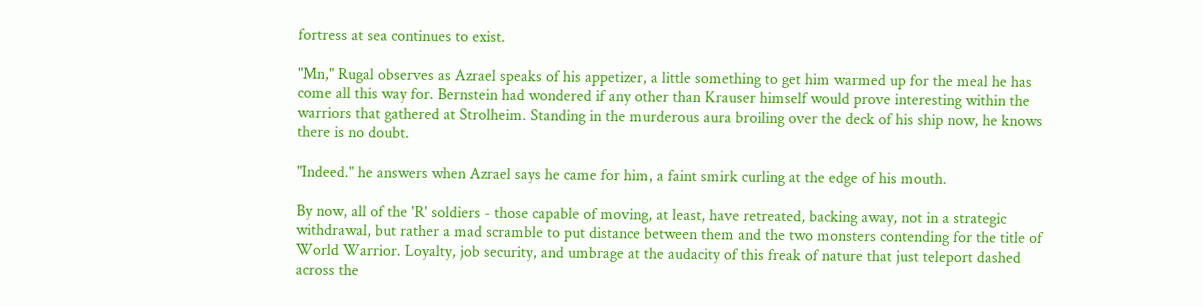fortress at sea continues to exist.

"Mn," Rugal observes as Azrael speaks of his appetizer, a little something to get him warmed up for the meal he has come all this way for. Bernstein had wondered if any other than Krauser himself would prove interesting within the warriors that gathered at Strolheim. Standing in the murderous aura broiling over the deck of his ship now, he knows there is no doubt.

"Indeed." he answers when Azrael says he came for him, a faint smirk curling at the edge of his mouth.

By now, all of the 'R' soldiers - those capable of moving, at least, have retreated, backing away, not in a strategic withdrawal, but rather a mad scramble to put distance between them and the two monsters contending for the title of World Warrior. Loyalty, job security, and umbrage at the audacity of this freak of nature that just teleport dashed across the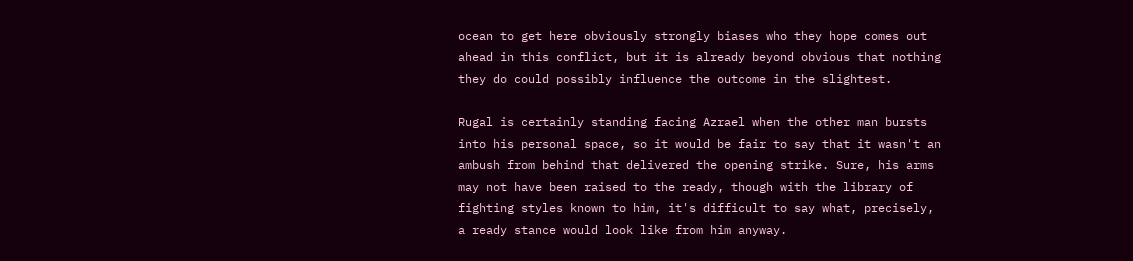ocean to get here obviously strongly biases who they hope comes out ahead in this conflict, but it is already beyond obvious that nothing they do could possibly influence the outcome in the slightest.

Rugal is certainly standing facing Azrael when the other man bursts into his personal space, so it would be fair to say that it wasn't an ambush from behind that delivered the opening strike. Sure, his arms may not have been raised to the ready, though with the library of fighting styles known to him, it's difficult to say what, precisely, a ready stance would look like from him anyway.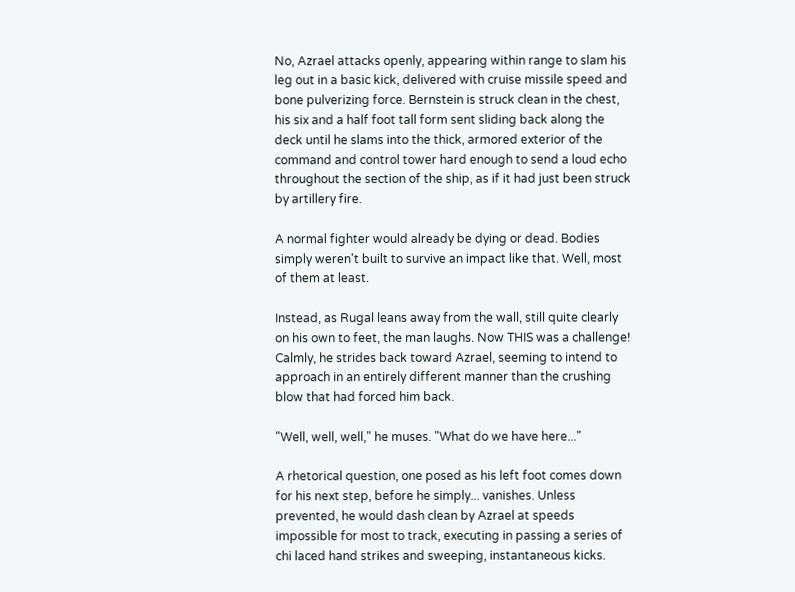No, Azrael attacks openly, appearing within range to slam his leg out in a basic kick, delivered with cruise missile speed and bone pulverizing force. Bernstein is struck clean in the chest, his six and a half foot tall form sent sliding back along the deck until he slams into the thick, armored exterior of the command and control tower hard enough to send a loud echo throughout the section of the ship, as if it had just been struck by artillery fire.

A normal fighter would already be dying or dead. Bodies simply weren't built to survive an impact like that. Well, most of them at least.

Instead, as Rugal leans away from the wall, still quite clearly on his own to feet, the man laughs. Now THIS was a challenge! Calmly, he strides back toward Azrael, seeming to intend to approach in an entirely different manner than the crushing blow that had forced him back.

"Well, well, well," he muses. "What do we have here..."

A rhetorical question, one posed as his left foot comes down for his next step, before he simply... vanishes. Unless prevented, he would dash clean by Azrael at speeds impossible for most to track, executing in passing a series of chi laced hand strikes and sweeping, instantaneous kicks.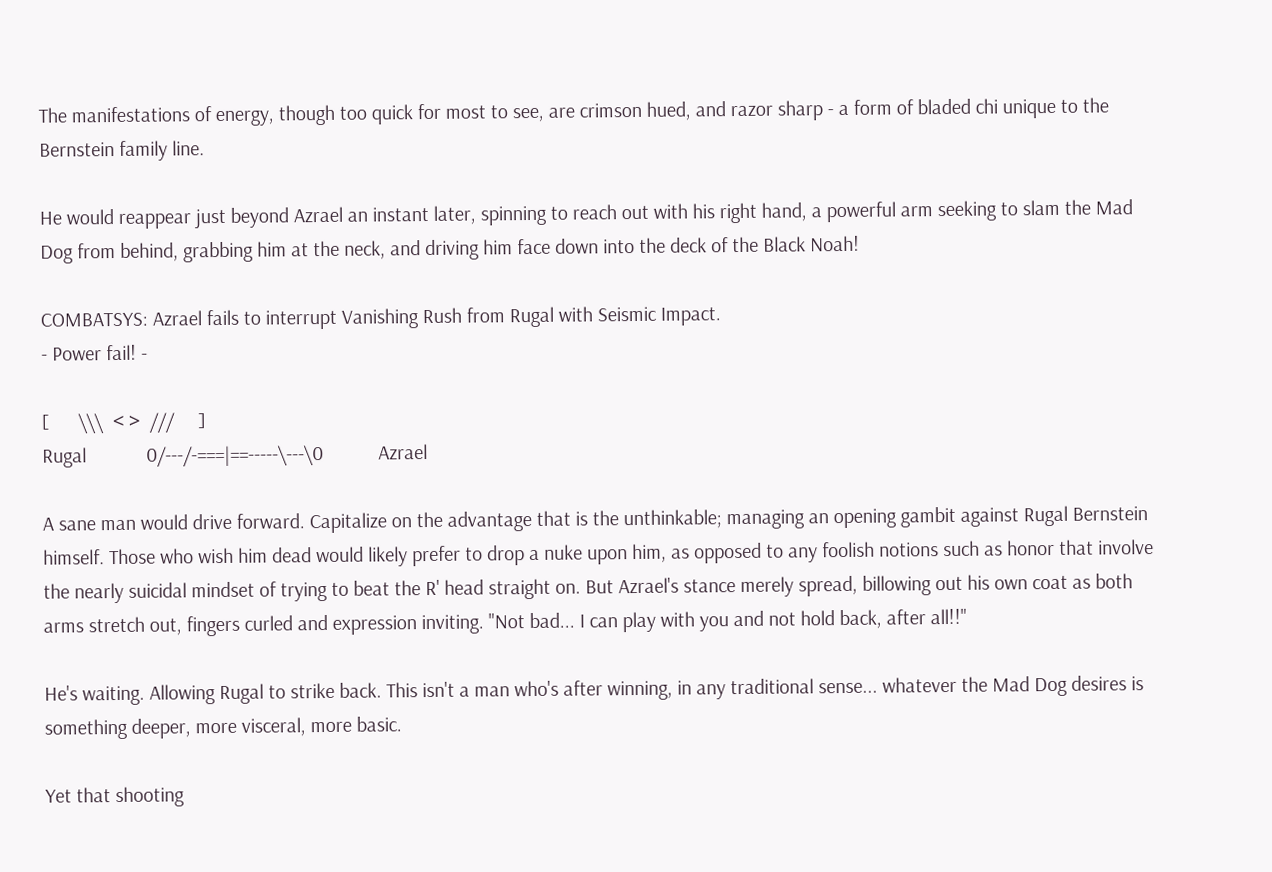The manifestations of energy, though too quick for most to see, are crimson hued, and razor sharp - a form of bladed chi unique to the Bernstein family line.

He would reappear just beyond Azrael an instant later, spinning to reach out with his right hand, a powerful arm seeking to slam the Mad Dog from behind, grabbing him at the neck, and driving him face down into the deck of the Black Noah!

COMBATSYS: Azrael fails to interrupt Vanishing Rush from Rugal with Seismic Impact.
- Power fail! -

[      \\\  < >  ///     ]
Rugal            0/---/-===|==-----\---\0           Azrael

A sane man would drive forward. Capitalize on the advantage that is the unthinkable; managing an opening gambit against Rugal Bernstein himself. Those who wish him dead would likely prefer to drop a nuke upon him, as opposed to any foolish notions such as honor that involve the nearly suicidal mindset of trying to beat the R' head straight on. But Azrael's stance merely spread, billowing out his own coat as both arms stretch out, fingers curled and expression inviting. "Not bad... I can play with you and not hold back, after all!!"

He's waiting. Allowing Rugal to strike back. This isn't a man who's after winning, in any traditional sense... whatever the Mad Dog desires is something deeper, more visceral, more basic.

Yet that shooting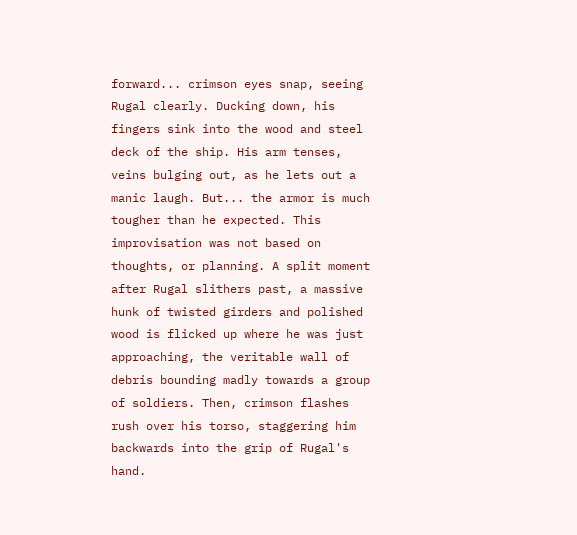forward... crimson eyes snap, seeing Rugal clearly. Ducking down, his fingers sink into the wood and steel deck of the ship. His arm tenses, veins bulging out, as he lets out a manic laugh. But... the armor is much tougher than he expected. This improvisation was not based on thoughts, or planning. A split moment after Rugal slithers past, a massive hunk of twisted girders and polished wood is flicked up where he was just approaching, the veritable wall of debris bounding madly towards a group of soldiers. Then, crimson flashes rush over his torso, staggering him backwards into the grip of Rugal's hand.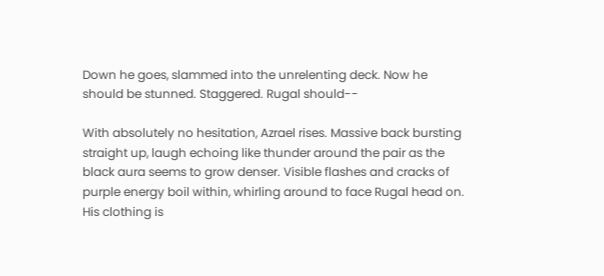Down he goes, slammed into the unrelenting deck. Now he should be stunned. Staggered. Rugal should--

With absolutely no hesitation, Azrael rises. Massive back bursting straight up, laugh echoing like thunder around the pair as the black aura seems to grow denser. Visible flashes and cracks of purple energy boil within, whirling around to face Rugal head on. His clothing is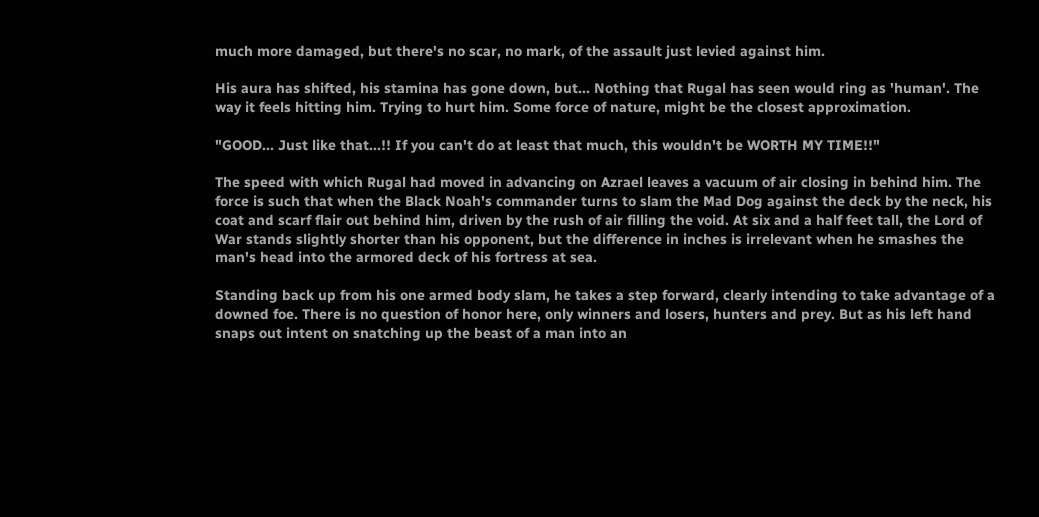much more damaged, but there's no scar, no mark, of the assault just levied against him.

His aura has shifted, his stamina has gone down, but... Nothing that Rugal has seen would ring as 'human'. The way it feels hitting him. Trying to hurt him. Some force of nature, might be the closest approximation.

"GOOD... Just like that...!! If you can't do at least that much, this wouldn't be WORTH MY TIME!!"

The speed with which Rugal had moved in advancing on Azrael leaves a vacuum of air closing in behind him. The force is such that when the Black Noah's commander turns to slam the Mad Dog against the deck by the neck, his coat and scarf flair out behind him, driven by the rush of air filling the void. At six and a half feet tall, the Lord of War stands slightly shorter than his opponent, but the difference in inches is irrelevant when he smashes the man's head into the armored deck of his fortress at sea.

Standing back up from his one armed body slam, he takes a step forward, clearly intending to take advantage of a downed foe. There is no question of honor here, only winners and losers, hunters and prey. But as his left hand snaps out intent on snatching up the beast of a man into an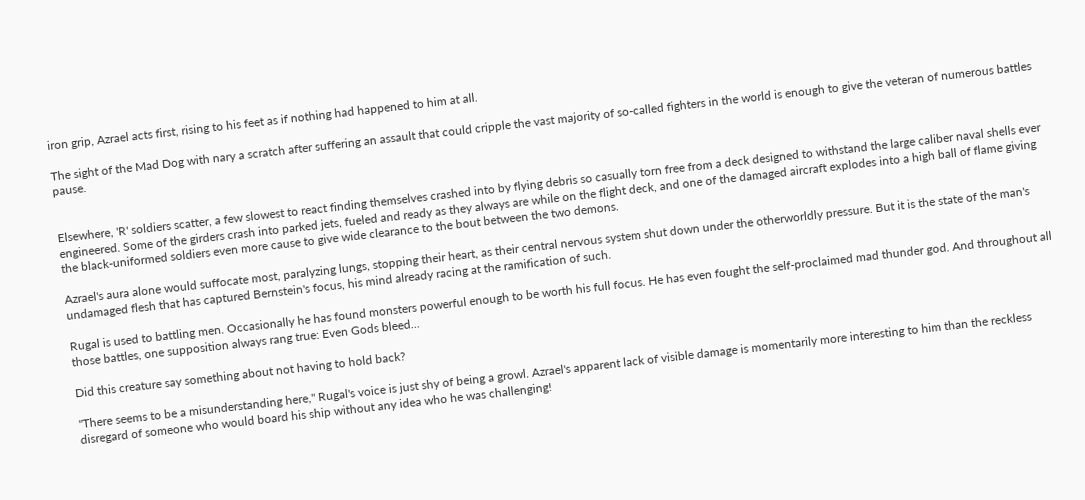iron grip, Azrael acts first, rising to his feet as if nothing had happened to him at all.

The sight of the Mad Dog with nary a scratch after suffering an assault that could cripple the vast majority of so-called fighters in the world is enough to give the veteran of numerous battles pause.


Elsewhere, 'R' soldiers scatter, a few slowest to react finding themselves crashed into by flying debris so casually torn free from a deck designed to withstand the large caliber naval shells ever engineered. Some of the girders crash into parked jets, fueled and ready as they always are while on the flight deck, and one of the damaged aircraft explodes into a high ball of flame giving the black-uniformed soldiers even more cause to give wide clearance to the bout between the two demons.

Azrael's aura alone would suffocate most, paralyzing lungs, stopping their heart, as their central nervous system shut down under the otherworldly pressure. But it is the state of the man's undamaged flesh that has captured Bernstein's focus, his mind already racing at the ramification of such.

Rugal is used to battling men. Occasionally he has found monsters powerful enough to be worth his full focus. He has even fought the self-proclaimed mad thunder god. And throughout all those battles, one supposition always rang true: Even Gods bleed...

Did this creature say something about not having to hold back?

"There seems to be a misunderstanding here," Rugal's voice is just shy of being a growl. Azrael's apparent lack of visible damage is momentarily more interesting to him than the reckless disregard of someone who would board his ship without any idea who he was challenging!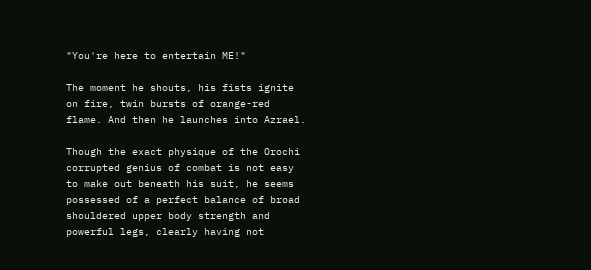"You're here to entertain ME!"

The moment he shouts, his fists ignite on fire, twin bursts of orange-red flame. And then he launches into Azrael.

Though the exact physique of the Orochi corrupted genius of combat is not easy to make out beneath his suit, he seems possessed of a perfect balance of broad shouldered upper body strength and powerful legs, clearly having not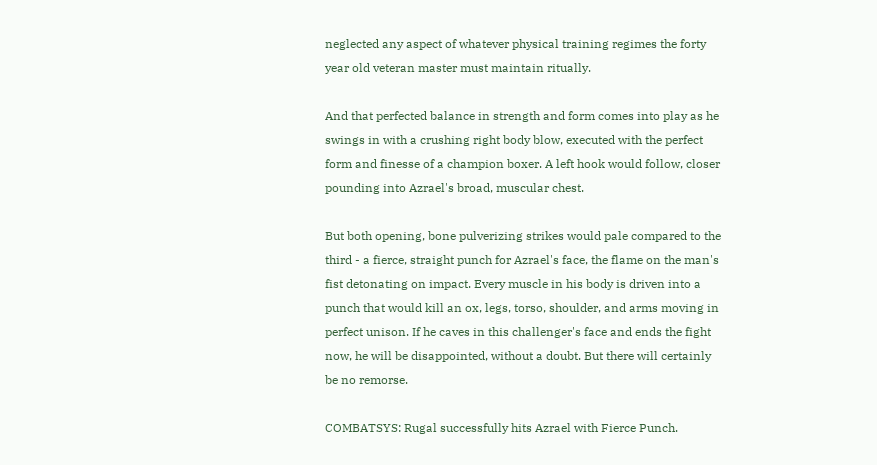neglected any aspect of whatever physical training regimes the forty year old veteran master must maintain ritually.

And that perfected balance in strength and form comes into play as he swings in with a crushing right body blow, executed with the perfect form and finesse of a champion boxer. A left hook would follow, closer pounding into Azrael's broad, muscular chest.

But both opening, bone pulverizing strikes would pale compared to the third - a fierce, straight punch for Azrael's face, the flame on the man's fist detonating on impact. Every muscle in his body is driven into a punch that would kill an ox, legs, torso, shoulder, and arms moving in perfect unison. If he caves in this challenger's face and ends the fight now, he will be disappointed, without a doubt. But there will certainly be no remorse.

COMBATSYS: Rugal successfully hits Azrael with Fierce Punch.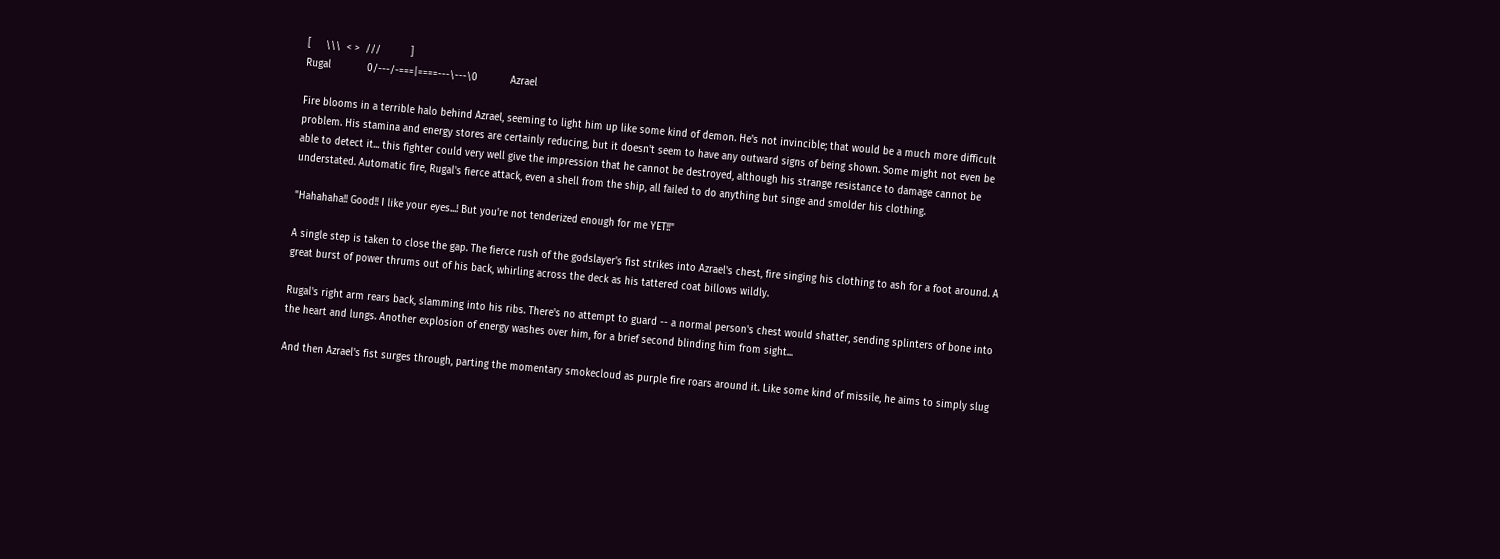[     \\\  < >  ///          ]
Rugal            0/---/-===|====---\---\0           Azrael

Fire blooms in a terrible halo behind Azrael, seeming to light him up like some kind of demon. He's not invincible; that would be a much more difficult problem. His stamina and energy stores are certainly reducing, but it doesn't seem to have any outward signs of being shown. Some might not even be able to detect it... this fighter could very well give the impression that he cannot be destroyed, although his strange resistance to damage cannot be understated. Automatic fire, Rugal's fierce attack, even a shell from the ship, all failed to do anything but singe and smolder his clothing.

"Hahahaha!! Good!! I like your eyes...! But you're not tenderized enough for me YET!!"

A single step is taken to close the gap. The fierce rush of the godslayer's fist strikes into Azrael's chest, fire singing his clothing to ash for a foot around. A great burst of power thrums out of his back, whirling across the deck as his tattered coat billows wildly.

Rugal's right arm rears back, slamming into his ribs. There's no attempt to guard -- a normal person's chest would shatter, sending splinters of bone into the heart and lungs. Another explosion of energy washes over him, for a brief second blinding him from sight...

And then Azrael's fist surges through, parting the momentary smokecloud as purple fire roars around it. Like some kind of missile, he aims to simply slug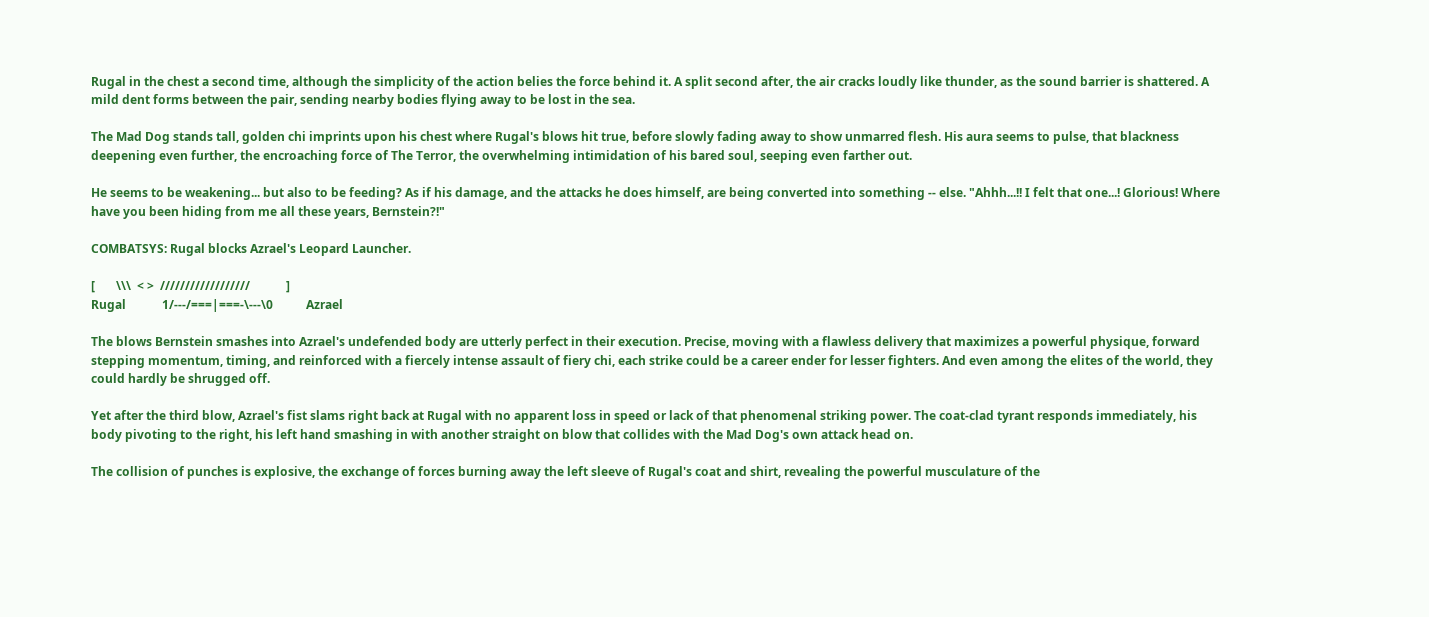Rugal in the chest a second time, although the simplicity of the action belies the force behind it. A split second after, the air cracks loudly like thunder, as the sound barrier is shattered. A mild dent forms between the pair, sending nearby bodies flying away to be lost in the sea.

The Mad Dog stands tall, golden chi imprints upon his chest where Rugal's blows hit true, before slowly fading away to show unmarred flesh. His aura seems to pulse, that blackness deepening even further, the encroaching force of The Terror, the overwhelming intimidation of his bared soul, seeping even farther out.

He seems to be weakening... but also to be feeding? As if his damage, and the attacks he does himself, are being converted into something -- else. "Ahhh...!! I felt that one...! Glorious! Where have you been hiding from me all these years, Bernstein?!"

COMBATSYS: Rugal blocks Azrael's Leopard Launcher.

[       \\\  < >  //////////////////            ]
Rugal            1/---/===|===-\---\0           Azrael

The blows Bernstein smashes into Azrael's undefended body are utterly perfect in their execution. Precise, moving with a flawless delivery that maximizes a powerful physique, forward stepping momentum, timing, and reinforced with a fiercely intense assault of fiery chi, each strike could be a career ender for lesser fighters. And even among the elites of the world, they could hardly be shrugged off.

Yet after the third blow, Azrael's fist slams right back at Rugal with no apparent loss in speed or lack of that phenomenal striking power. The coat-clad tyrant responds immediately, his body pivoting to the right, his left hand smashing in with another straight on blow that collides with the Mad Dog's own attack head on.

The collision of punches is explosive, the exchange of forces burning away the left sleeve of Rugal's coat and shirt, revealing the powerful musculature of the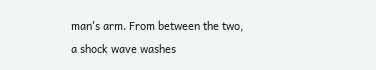man's arm. From between the two, a shock wave washes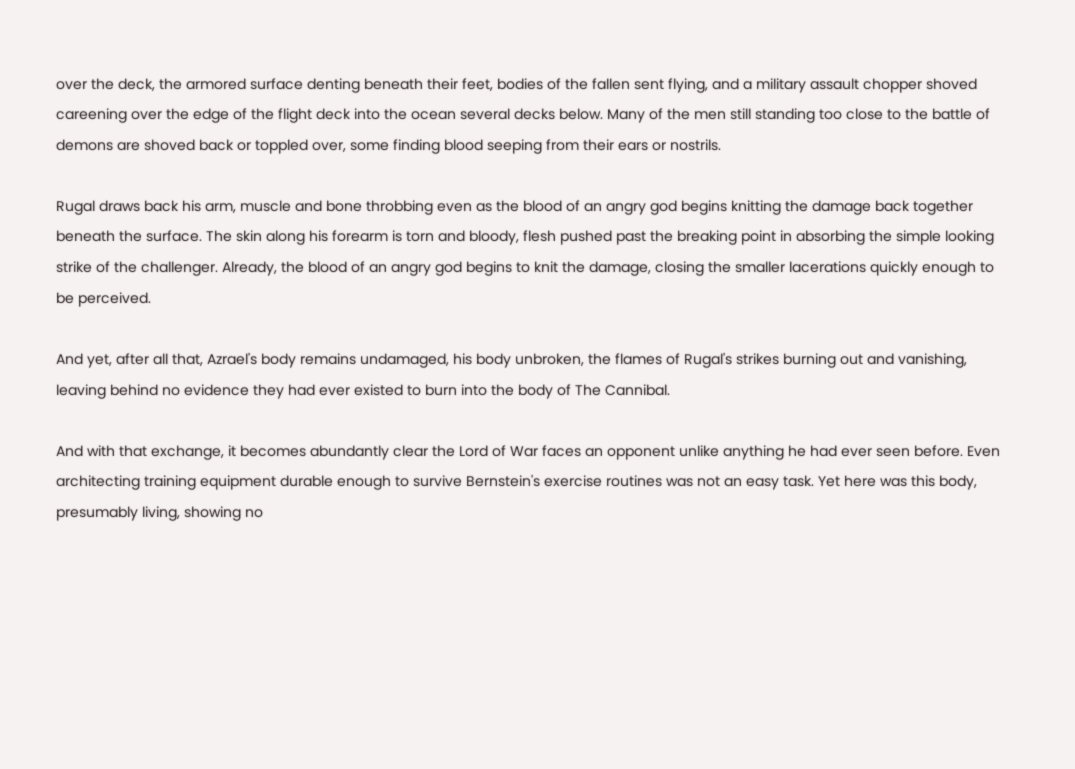over the deck, the armored surface denting beneath their feet, bodies of the fallen sent flying, and a military assault chopper shoved careening over the edge of the flight deck into the ocean several decks below. Many of the men still standing too close to the battle of demons are shoved back or toppled over, some finding blood seeping from their ears or nostrils.

Rugal draws back his arm, muscle and bone throbbing even as the blood of an angry god begins knitting the damage back together beneath the surface. The skin along his forearm is torn and bloody, flesh pushed past the breaking point in absorbing the simple looking strike of the challenger. Already, the blood of an angry god begins to knit the damage, closing the smaller lacerations quickly enough to be perceived.

And yet, after all that, Azrael's body remains undamaged, his body unbroken, the flames of Rugal's strikes burning out and vanishing, leaving behind no evidence they had ever existed to burn into the body of The Cannibal.

And with that exchange, it becomes abundantly clear the Lord of War faces an opponent unlike anything he had ever seen before. Even architecting training equipment durable enough to survive Bernstein's exercise routines was not an easy task. Yet here was this body, presumably living, showing no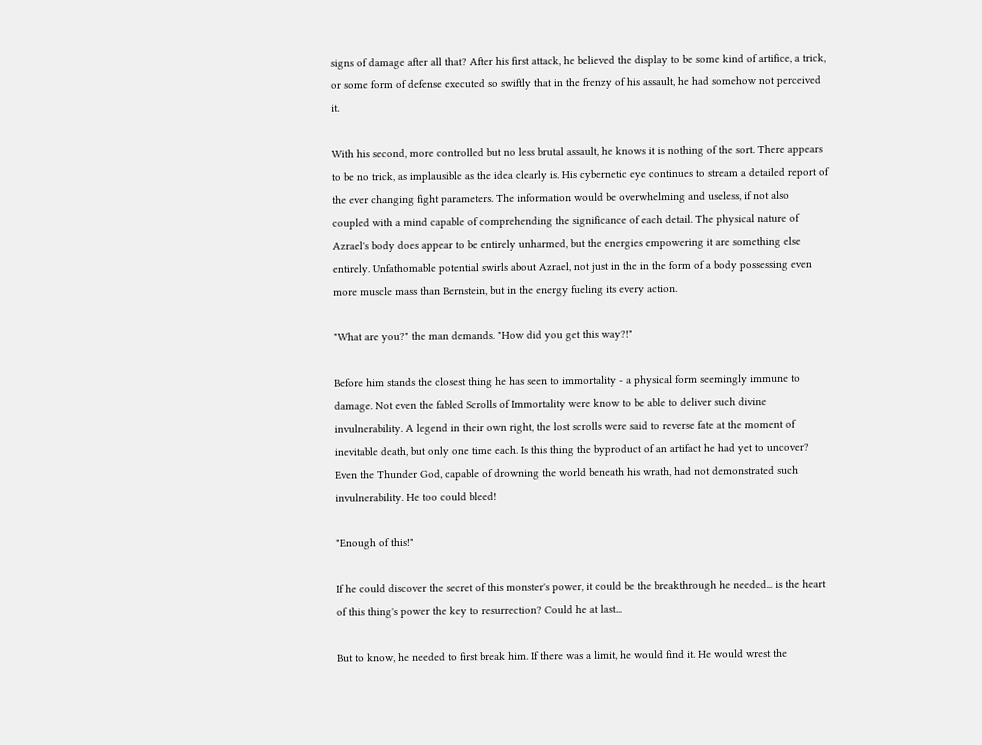signs of damage after all that? After his first attack, he believed the display to be some kind of artifice, a trick, or some form of defense executed so swiftly that in the frenzy of his assault, he had somehow not perceived it.

With his second, more controlled but no less brutal assault, he knows it is nothing of the sort. There appears to be no trick, as implausible as the idea clearly is. His cybernetic eye continues to stream a detailed report of the ever changing fight parameters. The information would be overwhelming and useless, if not also coupled with a mind capable of comprehending the significance of each detail. The physical nature of Azrael's body does appear to be entirely unharmed, but the energies empowering it are something else entirely. Unfathomable potential swirls about Azrael, not just in the in the form of a body possessing even more muscle mass than Bernstein, but in the energy fueling its every action.

"What are you?" the man demands. "How did you get this way?!"

Before him stands the closest thing he has seen to immortality - a physical form seemingly immune to damage. Not even the fabled Scrolls of Immortality were know to be able to deliver such divine invulnerability. A legend in their own right, the lost scrolls were said to reverse fate at the moment of inevitable death, but only one time each. Is this thing the byproduct of an artifact he had yet to uncover? Even the Thunder God, capable of drowning the world beneath his wrath, had not demonstrated such invulnerability. He too could bleed!

"Enough of this!"

If he could discover the secret of this monster's power, it could be the breakthrough he needed... is the heart of this thing's power the key to resurrection? Could he at last...

But to know, he needed to first break him. If there was a limit, he would find it. He would wrest the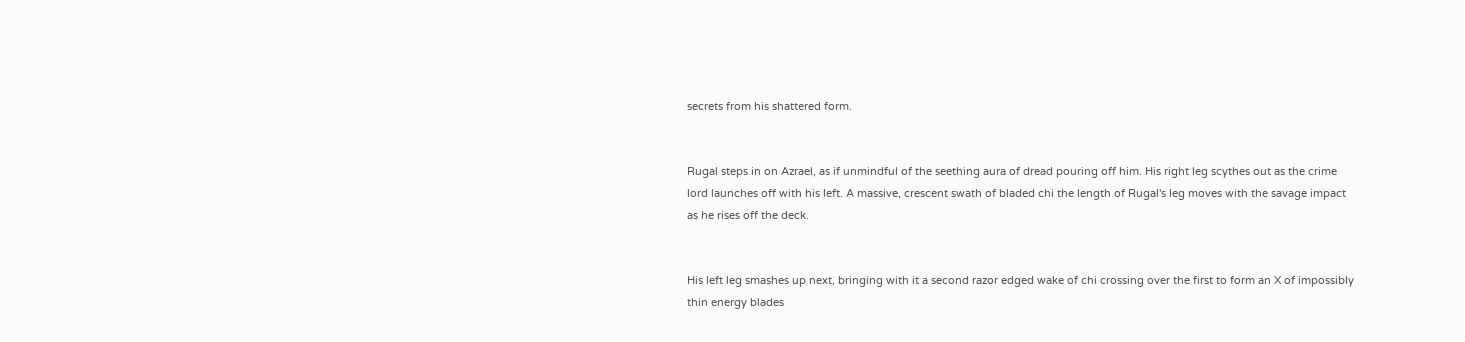secrets from his shattered form.


Rugal steps in on Azrael, as if unmindful of the seething aura of dread pouring off him. His right leg scythes out as the crime lord launches off with his left. A massive, crescent swath of bladed chi the length of Rugal's leg moves with the savage impact as he rises off the deck.


His left leg smashes up next, bringing with it a second razor edged wake of chi crossing over the first to form an X of impossibly thin energy blades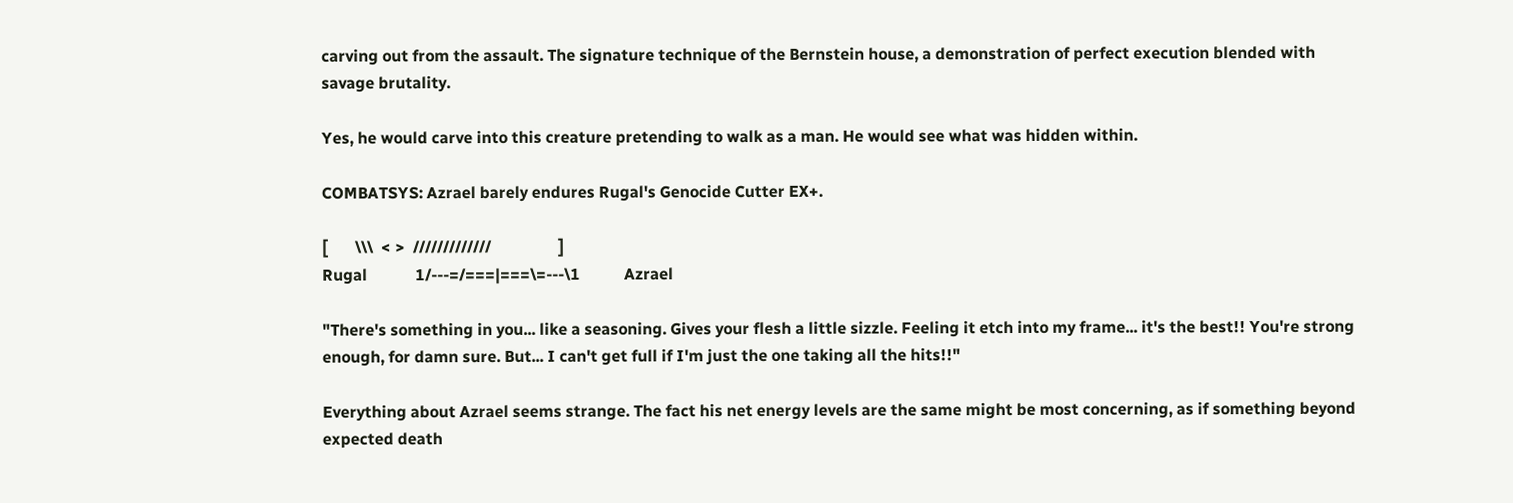carving out from the assault. The signature technique of the Bernstein house, a demonstration of perfect execution blended with savage brutality.

Yes, he would carve into this creature pretending to walk as a man. He would see what was hidden within.

COMBATSYS: Azrael barely endures Rugal's Genocide Cutter EX+.

[       \\\  < >  /////////////                 ]
Rugal            1/---=/===|===\=---\1           Azrael

"There's something in you... like a seasoning. Gives your flesh a little sizzle. Feeling it etch into my frame... it's the best!! You're strong enough, for damn sure. But... I can't get full if I'm just the one taking all the hits!!"

Everything about Azrael seems strange. The fact his net energy levels are the same might be most concerning, as if something beyond expected death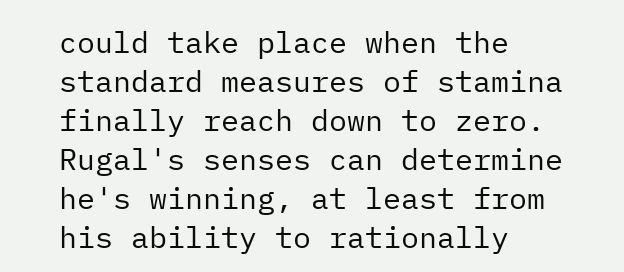could take place when the standard measures of stamina finally reach down to zero. Rugal's senses can determine he's winning, at least from his ability to rationally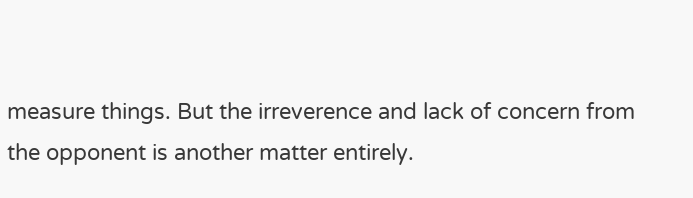measure things. But the irreverence and lack of concern from the opponent is another matter entirely.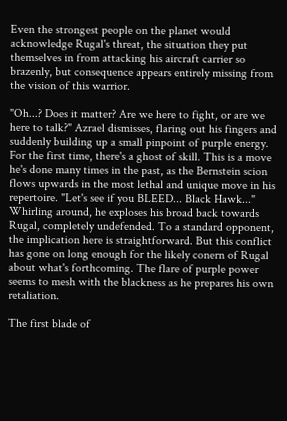Even the strongest people on the planet would acknowledge Rugal's threat, the situation they put themselves in from attacking his aircraft carrier so brazenly, but consequence appears entirely missing from the vision of this warrior.

"Oh...? Does it matter? Are we here to fight, or are we here to talk?" Azrael dismisses, flaring out his fingers and suddenly building up a small pinpoint of purple energy. For the first time, there's a ghost of skill. This is a move he's done many times in the past, as the Bernstein scion flows upwards in the most lethal and unique move in his repertoire. "Let's see if you BLEED... Black Hawk..." Whirling around, he exploses his broad back towards Rugal, completely undefended. To a standard opponent, the implication here is straightforward. But this conflict has gone on long enough for the likely conern of Rugal about what's forthcoming. The flare of purple power seems to mesh with the blackness as he prepares his own retaliation.

The first blade of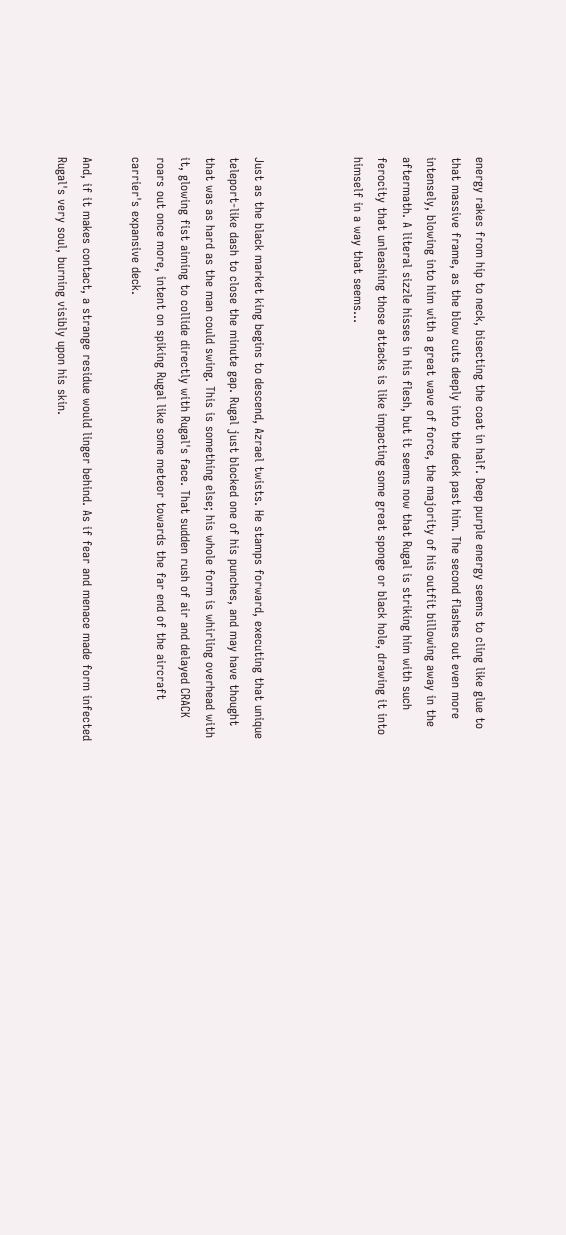energy rakes from hip to neck, bisecting the coat in half. Deep purple energy seems to cling like glue to that massive frame, as the blow cuts deeply into the deck past him. The second flashes out even more intensely, blowing into him with a great wave of force, the majority of his outfit billowing away in the aftermath. A literal sizzle hisses in his flesh, but it seems now that Rugal is striking him with such ferocity that unleashing those attacks is like impacting some great sponge or black hole, drawing it into himself in a way that seems...



Just as the black market king begins to descend, Azrael twists. He stamps forward, executing that unique teleport-like dash to close the minute gap. Rugal just blocked one of his punches, and may have thought that was as hard as the man could swing. This is something else; his whole form is whirling overhead with it, glowing fist aiming to collide directly with Rugal's face. That sudden rush of air and delayed CRACK roars out once more, intent on spiking Rugal like some meteor towards the far end of the aircraft carrier's expansive deck.

And, if it makes contact, a strange residue would linger behind. As if fear and menace made form infected Rugal's very soul, burning visibly upon his skin.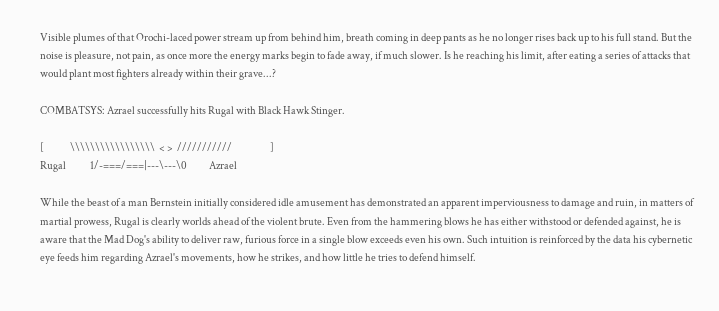Visible plumes of that Orochi-laced power stream up from behind him, breath coming in deep pants as he no longer rises back up to his full stand. But the noise is pleasure, not pain, as once more the energy marks begin to fade away, if much slower. Is he reaching his limit, after eating a series of attacks that would plant most fighters already within their grave...?

COMBATSYS: Azrael successfully hits Rugal with Black Hawk Stinger.

[             \\\\\\\\\\\\\\\\\  < >  ///////////                   ]
Rugal            1/-===/===|---\---\0           Azrael

While the beast of a man Bernstein initially considered idle amusement has demonstrated an apparent imperviousness to damage and ruin, in matters of martial prowess, Rugal is clearly worlds ahead of the violent brute. Even from the hammering blows he has either withstood or defended against, he is aware that the Mad Dog's ability to deliver raw, furious force in a single blow exceeds even his own. Such intuition is reinforced by the data his cybernetic eye feeds him regarding Azrael's movements, how he strikes, and how little he tries to defend himself.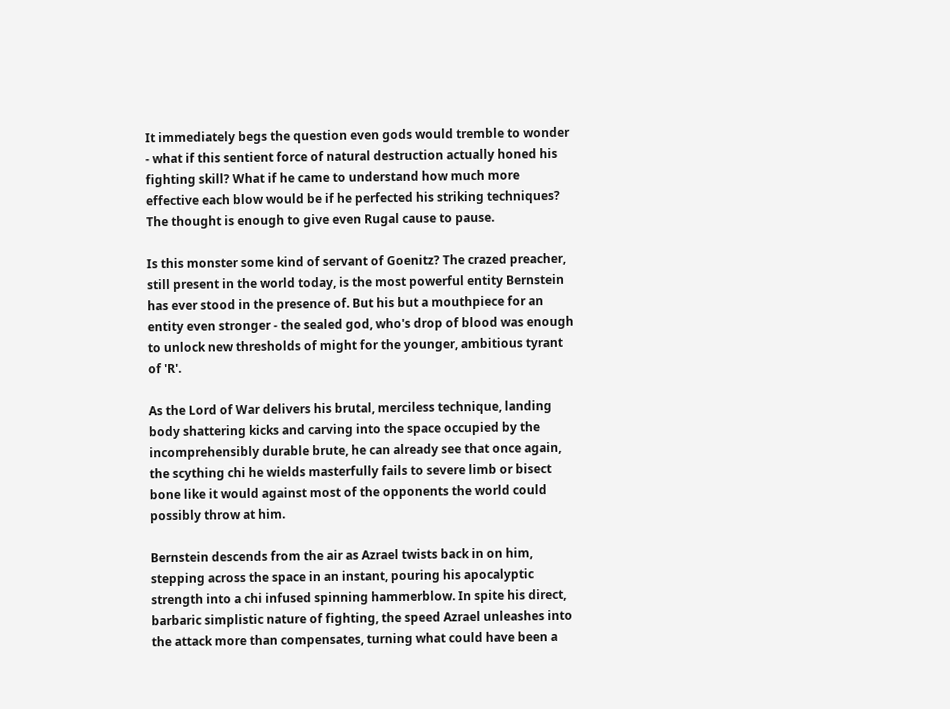It immediately begs the question even gods would tremble to wonder - what if this sentient force of natural destruction actually honed his fighting skill? What if he came to understand how much more effective each blow would be if he perfected his striking techniques? The thought is enough to give even Rugal cause to pause.

Is this monster some kind of servant of Goenitz? The crazed preacher, still present in the world today, is the most powerful entity Bernstein has ever stood in the presence of. But his but a mouthpiece for an entity even stronger - the sealed god, who's drop of blood was enough to unlock new thresholds of might for the younger, ambitious tyrant of 'R'.

As the Lord of War delivers his brutal, merciless technique, landing body shattering kicks and carving into the space occupied by the incomprehensibly durable brute, he can already see that once again, the scything chi he wields masterfully fails to severe limb or bisect bone like it would against most of the opponents the world could possibly throw at him.

Bernstein descends from the air as Azrael twists back in on him, stepping across the space in an instant, pouring his apocalyptic strength into a chi infused spinning hammerblow. In spite his direct, barbaric simplistic nature of fighting, the speed Azrael unleashes into the attack more than compensates, turning what could have been a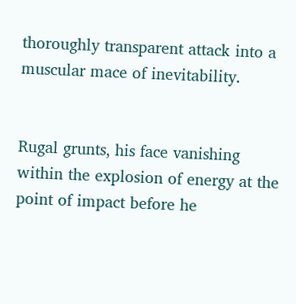thoroughly transparent attack into a muscular mace of inevitability.


Rugal grunts, his face vanishing within the explosion of energy at the point of impact before he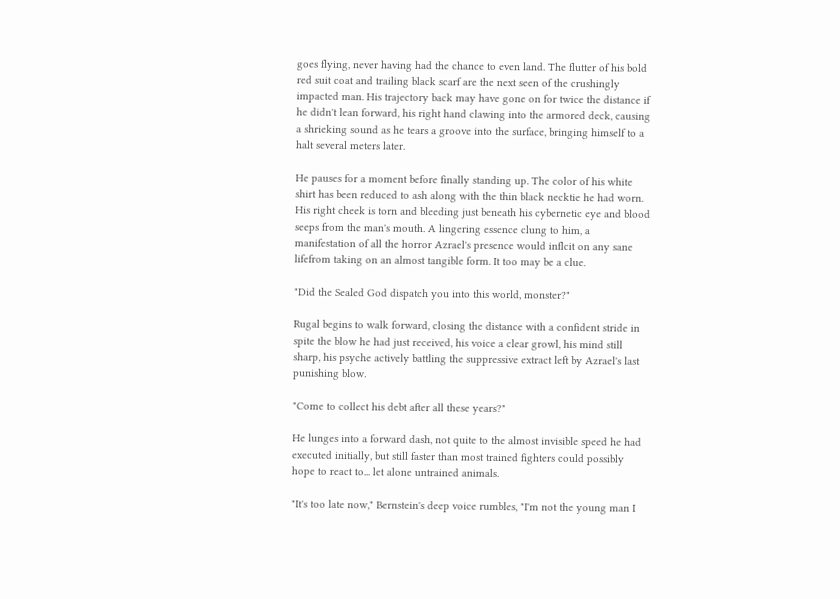goes flying, never having had the chance to even land. The flutter of his bold red suit coat and trailing black scarf are the next seen of the crushingly impacted man. His trajectory back may have gone on for twice the distance if he didn't lean forward, his right hand clawing into the armored deck, causing a shrieking sound as he tears a groove into the surface, bringing himself to a halt several meters later.

He pauses for a moment before finally standing up. The color of his white shirt has been reduced to ash along with the thin black necktie he had worn. His right cheek is torn and bleeding just beneath his cybernetic eye and blood seeps from the man's mouth. A lingering essence clung to him, a manifestation of all the horror Azrael's presence would inflcit on any sane lifefrom taking on an almost tangible form. It too may be a clue.

"Did the Sealed God dispatch you into this world, monster?"

Rugal begins to walk forward, closing the distance with a confident stride in spite the blow he had just received, his voice a clear growl, his mind still sharp, his psyche actively battling the suppressive extract left by Azrael's last punishing blow.

"Come to collect his debt after all these years?"

He lunges into a forward dash, not quite to the almost invisible speed he had executed initially, but still faster than most trained fighters could possibly hope to react to... let alone untrained animals.

"It's too late now," Bernstein's deep voice rumbles, "I'm not the young man I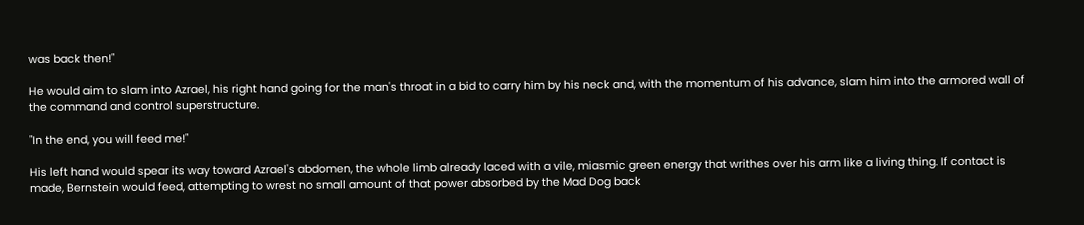was back then!"

He would aim to slam into Azrael, his right hand going for the man's throat in a bid to carry him by his neck and, with the momentum of his advance, slam him into the armored wall of the command and control superstructure.

"In the end, you will feed me!"

His left hand would spear its way toward Azrael's abdomen, the whole limb already laced with a vile, miasmic green energy that writhes over his arm like a living thing. If contact is made, Bernstein would feed, attempting to wrest no small amount of that power absorbed by the Mad Dog back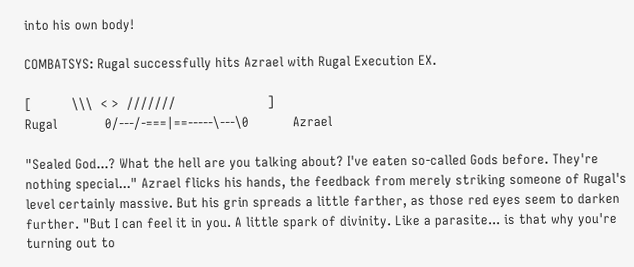into his own body!

COMBATSYS: Rugal successfully hits Azrael with Rugal Execution EX.

[          \\\  < >  ///////                       ]
Rugal            0/---/-===|==-----\---\0           Azrael

"Sealed God...? What the hell are you talking about? I've eaten so-called Gods before. They're nothing special..." Azrael flicks his hands, the feedback from merely striking someone of Rugal's level certainly massive. But his grin spreads a little farther, as those red eyes seem to darken further. "But I can feel it in you. A little spark of divinity. Like a parasite... is that why you're turning out to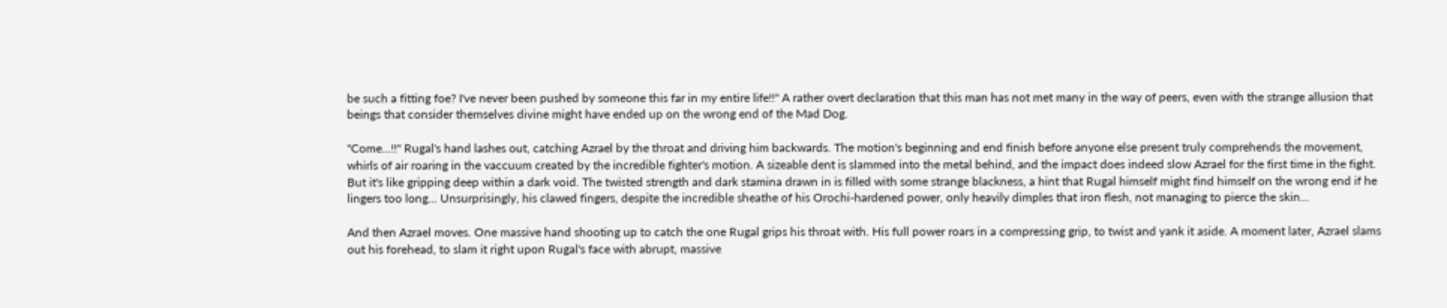be such a fitting foe? I've never been pushed by someone this far in my entire life!!" A rather overt declaration that this man has not met many in the way of peers, even with the strange allusion that beings that consider themselves divine might have ended up on the wrong end of the Mad Dog.

"Come...!!" Rugal's hand lashes out, catching Azrael by the throat and driving him backwards. The motion's beginning and end finish before anyone else present truly comprehends the movement, whirls of air roaring in the vaccuum created by the incredible fighter's motion. A sizeable dent is slammed into the metal behind, and the impact does indeed slow Azrael for the first time in the fight. But it's like gripping deep within a dark void. The twisted strength and dark stamina drawn in is filled with some strange blackness, a hint that Rugal himself might find himself on the wrong end if he lingers too long... Unsurprisingly, his clawed fingers, despite the incredible sheathe of his Orochi-hardened power, only heavily dimples that iron flesh, not managing to pierce the skin...

And then Azrael moves. One massive hand shooting up to catch the one Rugal grips his throat with. His full power roars in a compressing grip, to twist and yank it aside. A moment later, Azrael slams out his forehead, to slam it right upon Rugal's face with abrupt, massive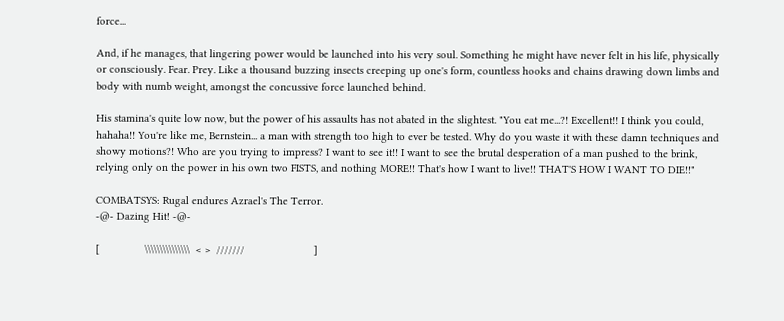force...

And, if he manages, that lingering power would be launched into his very soul. Something he might have never felt in his life, physically or consciously. Fear. Prey. Like a thousand buzzing insects creeping up one's form, countless hooks and chains drawing down limbs and body with numb weight, amongst the concussive force launched behind.

His stamina's quite low now, but the power of his assaults has not abated in the slightest. "You eat me...?! Excellent!! I think you could, hahaha!! You're like me, Bernstein... a man with strength too high to ever be tested. Why do you waste it with these damn techniques and showy motions?! Who are you trying to impress? I want to see it!! I want to see the brutal desperation of a man pushed to the brink, relying only on the power in his own two FISTS, and nothing MORE!! That's how I want to live!! THAT'S HOW I WANT TO DIE!!"

COMBATSYS: Rugal endures Azrael's The Terror.
-@- Dazing Hit! -@-

[               \\\\\\\\\\\\\\\  < >  ///////                       ]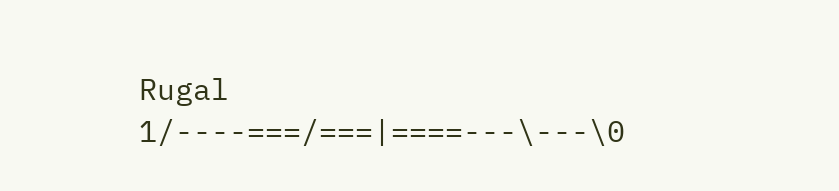Rugal            1/----===/===|====---\---\0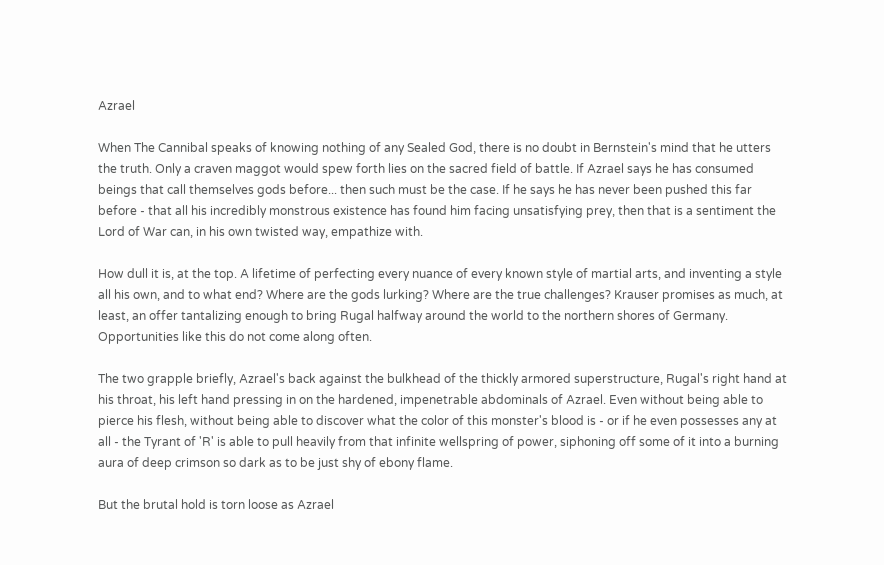Azrael

When The Cannibal speaks of knowing nothing of any Sealed God, there is no doubt in Bernstein's mind that he utters the truth. Only a craven maggot would spew forth lies on the sacred field of battle. If Azrael says he has consumed beings that call themselves gods before... then such must be the case. If he says he has never been pushed this far before - that all his incredibly monstrous existence has found him facing unsatisfying prey, then that is a sentiment the Lord of War can, in his own twisted way, empathize with.

How dull it is, at the top. A lifetime of perfecting every nuance of every known style of martial arts, and inventing a style all his own, and to what end? Where are the gods lurking? Where are the true challenges? Krauser promises as much, at least, an offer tantalizing enough to bring Rugal halfway around the world to the northern shores of Germany. Opportunities like this do not come along often.

The two grapple briefly, Azrael's back against the bulkhead of the thickly armored superstructure, Rugal's right hand at his throat, his left hand pressing in on the hardened, impenetrable abdominals of Azrael. Even without being able to pierce his flesh, without being able to discover what the color of this monster's blood is - or if he even possesses any at all - the Tyrant of 'R' is able to pull heavily from that infinite wellspring of power, siphoning off some of it into a burning aura of deep crimson so dark as to be just shy of ebony flame.

But the brutal hold is torn loose as Azrael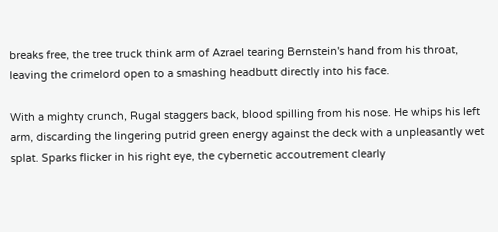breaks free, the tree truck think arm of Azrael tearing Bernstein's hand from his throat, leaving the crimelord open to a smashing headbutt directly into his face.

With a mighty crunch, Rugal staggers back, blood spilling from his nose. He whips his left arm, discarding the lingering putrid green energy against the deck with a unpleasantly wet splat. Sparks flicker in his right eye, the cybernetic accoutrement clearly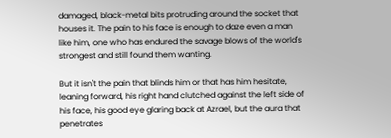damaged, black-metal bits protruding around the socket that houses it. The pain to his face is enough to daze even a man like him, one who has endured the savage blows of the world's strongest and still found them wanting.

But it isn't the pain that blinds him or that has him hesitate, leaning forward, his right hand clutched against the left side of his face, his good eye glaring back at Azrael, but the aura that penetrates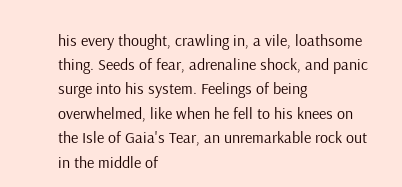his every thought, crawling in, a vile, loathsome thing. Seeds of fear, adrenaline shock, and panic surge into his system. Feelings of being overwhelmed, like when he fell to his knees on the Isle of Gaia's Tear, an unremarkable rock out in the middle of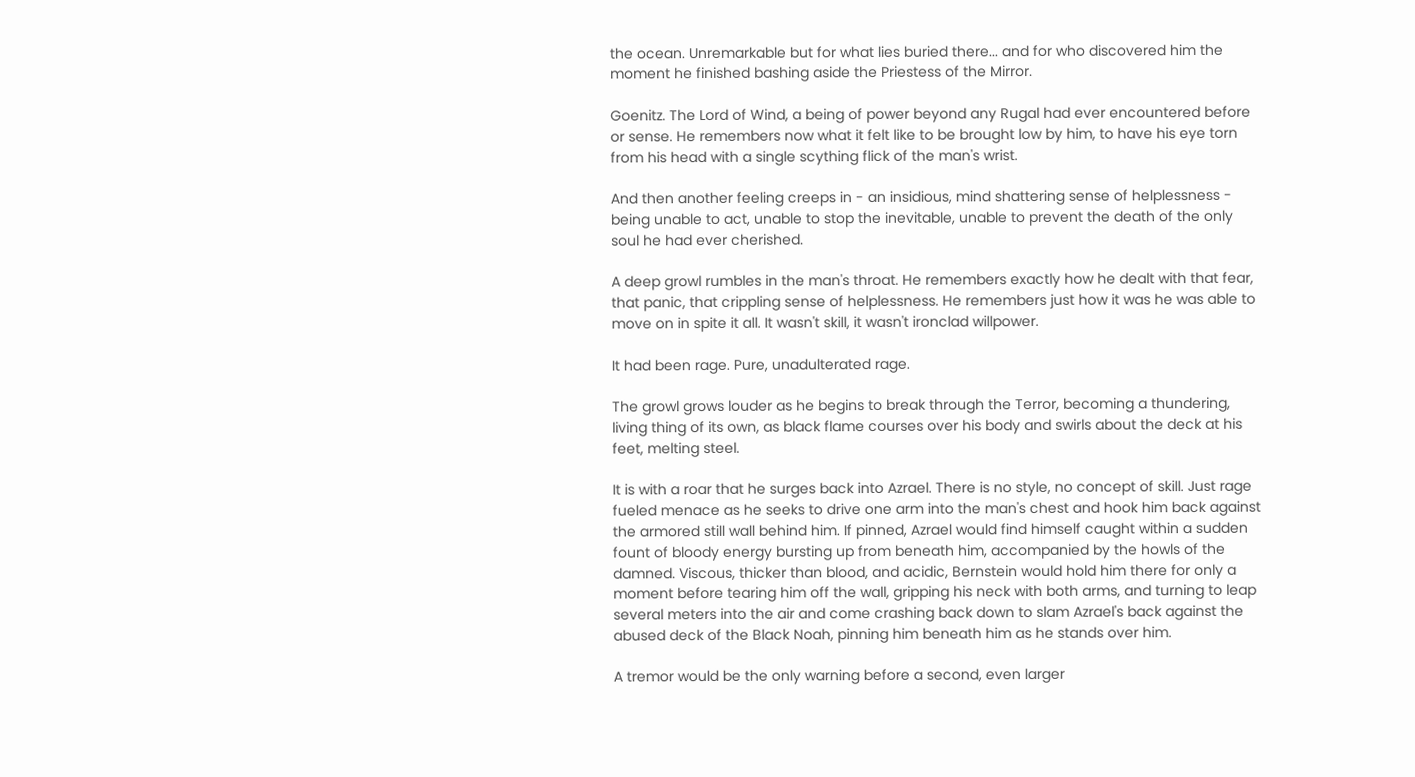the ocean. Unremarkable but for what lies buried there... and for who discovered him the moment he finished bashing aside the Priestess of the Mirror.

Goenitz. The Lord of Wind, a being of power beyond any Rugal had ever encountered before or sense. He remembers now what it felt like to be brought low by him, to have his eye torn from his head with a single scything flick of the man's wrist.

And then another feeling creeps in - an insidious, mind shattering sense of helplessness - being unable to act, unable to stop the inevitable, unable to prevent the death of the only soul he had ever cherished.

A deep growl rumbles in the man's throat. He remembers exactly how he dealt with that fear, that panic, that crippling sense of helplessness. He remembers just how it was he was able to move on in spite it all. It wasn't skill, it wasn't ironclad willpower.

It had been rage. Pure, unadulterated rage.

The growl grows louder as he begins to break through the Terror, becoming a thundering, living thing of its own, as black flame courses over his body and swirls about the deck at his feet, melting steel.

It is with a roar that he surges back into Azrael. There is no style, no concept of skill. Just rage fueled menace as he seeks to drive one arm into the man's chest and hook him back against the armored still wall behind him. If pinned, Azrael would find himself caught within a sudden fount of bloody energy bursting up from beneath him, accompanied by the howls of the damned. Viscous, thicker than blood, and acidic, Bernstein would hold him there for only a moment before tearing him off the wall, gripping his neck with both arms, and turning to leap several meters into the air and come crashing back down to slam Azrael's back against the abused deck of the Black Noah, pinning him beneath him as he stands over him.

A tremor would be the only warning before a second, even larger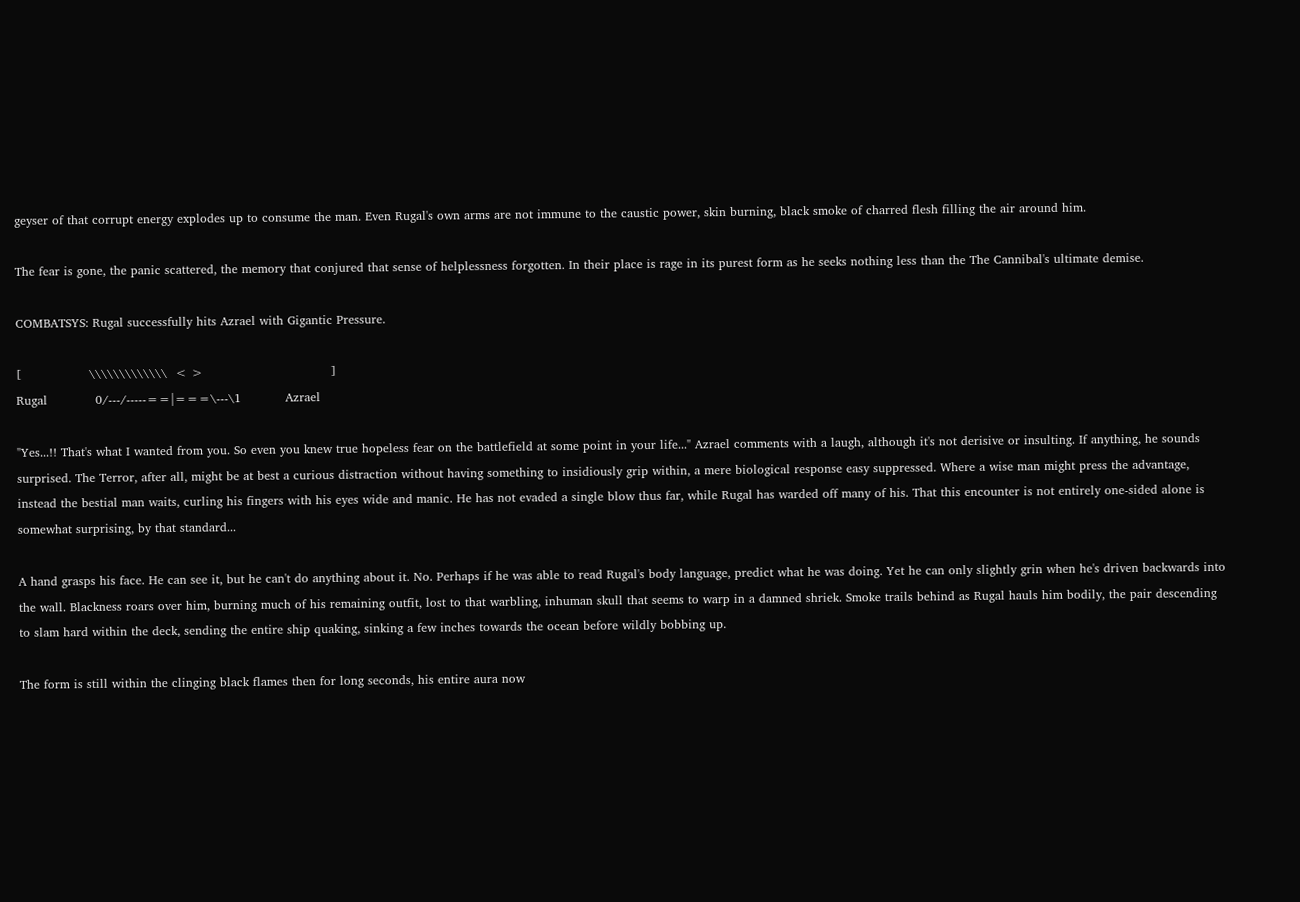geyser of that corrupt energy explodes up to consume the man. Even Rugal's own arms are not immune to the caustic power, skin burning, black smoke of charred flesh filling the air around him.

The fear is gone, the panic scattered, the memory that conjured that sense of helplessness forgotten. In their place is rage in its purest form as he seeks nothing less than the The Cannibal's ultimate demise.

COMBATSYS: Rugal successfully hits Azrael with Gigantic Pressure.

[                 \\\\\\\\\\\\\  < >                                ]
Rugal            0/---/-----==|===\---\1           Azrael

"Yes...!! That's what I wanted from you. So even you knew true hopeless fear on the battlefield at some point in your life..." Azrael comments with a laugh, although it's not derisive or insulting. If anything, he sounds surprised. The Terror, after all, might be at best a curious distraction without having something to insidiously grip within, a mere biological response easy suppressed. Where a wise man might press the advantage, instead the bestial man waits, curling his fingers with his eyes wide and manic. He has not evaded a single blow thus far, while Rugal has warded off many of his. That this encounter is not entirely one-sided alone is somewhat surprising, by that standard...

A hand grasps his face. He can see it, but he can't do anything about it. No. Perhaps if he was able to read Rugal's body language, predict what he was doing. Yet he can only slightly grin when he's driven backwards into the wall. Blackness roars over him, burning much of his remaining outfit, lost to that warbling, inhuman skull that seems to warp in a damned shriek. Smoke trails behind as Rugal hauls him bodily, the pair descending to slam hard within the deck, sending the entire ship quaking, sinking a few inches towards the ocean before wildly bobbing up.

The form is still within the clinging black flames then for long seconds, his entire aura now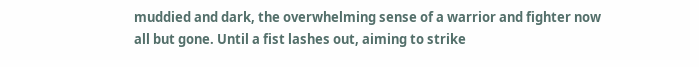muddied and dark, the overwhelming sense of a warrior and fighter now all but gone. Until a fist lashes out, aiming to strike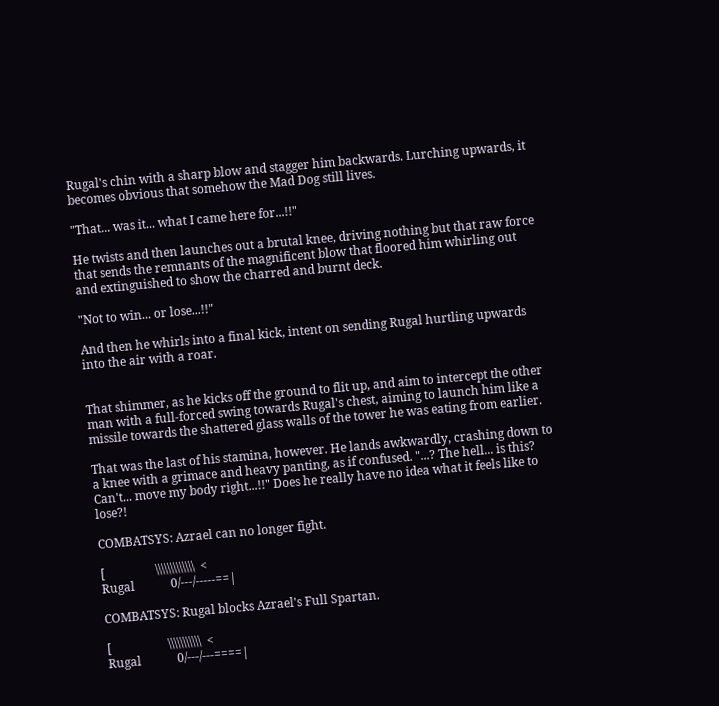Rugal's chin with a sharp blow and stagger him backwards. Lurching upwards, it becomes obvious that somehow the Mad Dog still lives.

"That... was it... what I came here for...!!"

He twists and then launches out a brutal knee, driving nothing but that raw force that sends the remnants of the magnificent blow that floored him whirling out and extinguished to show the charred and burnt deck.

"Not to win... or lose...!!"

And then he whirls into a final kick, intent on sending Rugal hurtling upwards into the air with a roar.


That shimmer, as he kicks off the ground to flit up, and aim to intercept the other man with a full-forced swing towards Rugal's chest, aiming to launch him like a missile towards the shattered glass walls of the tower he was eating from earlier.

That was the last of his stamina, however. He lands awkwardly, crashing down to a knee with a grimace and heavy panting, as if confused. "...? The hell... is this? Can't... move my body right...!!" Does he really have no idea what it feels like to lose?!

COMBATSYS: Azrael can no longer fight.

[                 \\\\\\\\\\\\\  <
Rugal            0/---/-----==|

COMBATSYS: Rugal blocks Azrael's Full Spartan.

[                   \\\\\\\\\\\  <
Rugal            0/---/---====|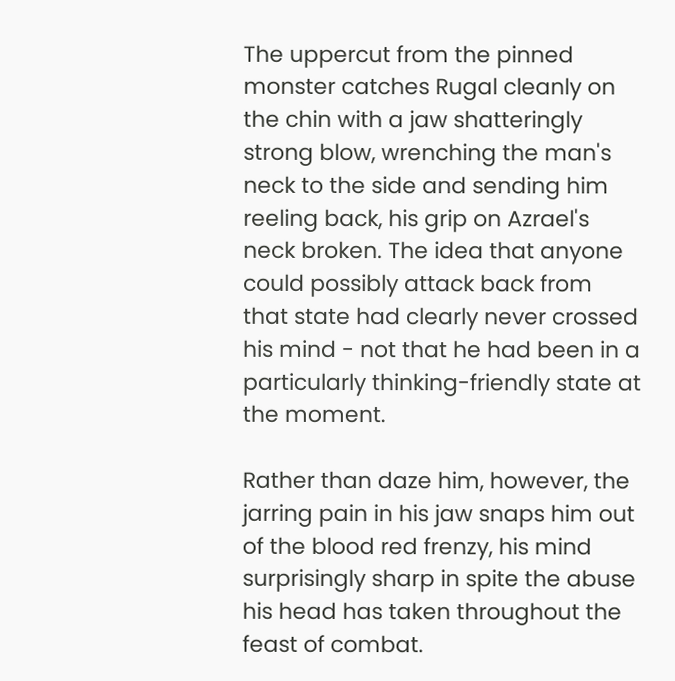The uppercut from the pinned monster catches Rugal cleanly on the chin with a jaw shatteringly strong blow, wrenching the man's neck to the side and sending him reeling back, his grip on Azrael's neck broken. The idea that anyone could possibly attack back from that state had clearly never crossed his mind - not that he had been in a particularly thinking-friendly state at the moment.

Rather than daze him, however, the jarring pain in his jaw snaps him out of the blood red frenzy, his mind surprisingly sharp in spite the abuse his head has taken throughout the feast of combat.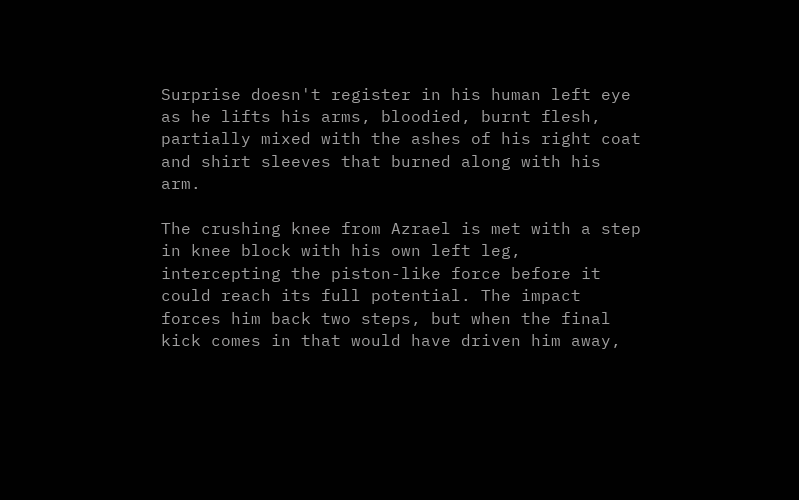Surprise doesn't register in his human left eye as he lifts his arms, bloodied, burnt flesh, partially mixed with the ashes of his right coat and shirt sleeves that burned along with his arm.

The crushing knee from Azrael is met with a step in knee block with his own left leg, intercepting the piston-like force before it could reach its full potential. The impact forces him back two steps, but when the final kick comes in that would have driven him away,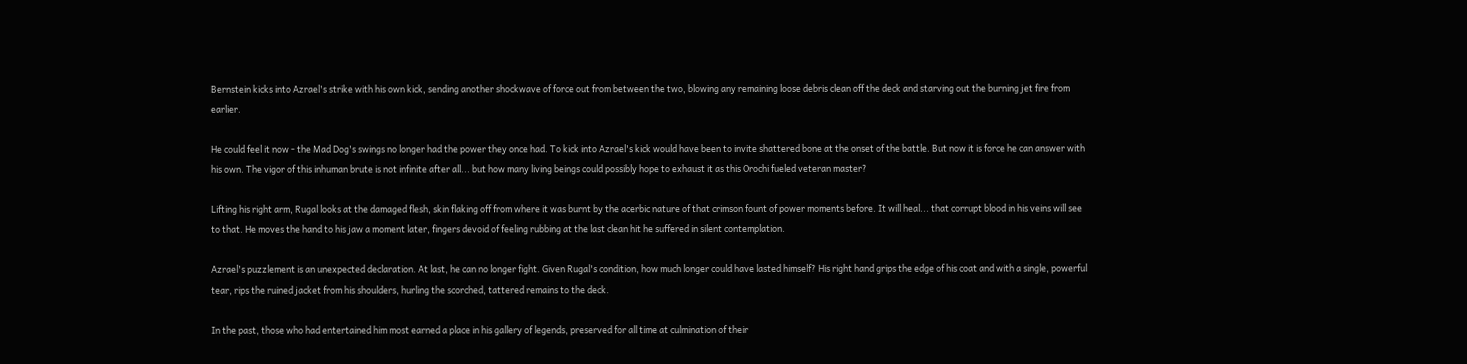Bernstein kicks into Azrael's strike with his own kick, sending another shockwave of force out from between the two, blowing any remaining loose debris clean off the deck and starving out the burning jet fire from earlier.

He could feel it now - the Mad Dog's swings no longer had the power they once had. To kick into Azrael's kick would have been to invite shattered bone at the onset of the battle. But now it is force he can answer with his own. The vigor of this inhuman brute is not infinite after all... but how many living beings could possibly hope to exhaust it as this Orochi fueled veteran master?

Lifting his right arm, Rugal looks at the damaged flesh, skin flaking off from where it was burnt by the acerbic nature of that crimson fount of power moments before. It will heal... that corrupt blood in his veins will see to that. He moves the hand to his jaw a moment later, fingers devoid of feeling rubbing at the last clean hit he suffered in silent contemplation.

Azrael's puzzlement is an unexpected declaration. At last, he can no longer fight. Given Rugal's condition, how much longer could have lasted himself? His right hand grips the edge of his coat and with a single, powerful tear, rips the ruined jacket from his shoulders, hurling the scorched, tattered remains to the deck.

In the past, those who had entertained him most earned a place in his gallery of legends, preserved for all time at culmination of their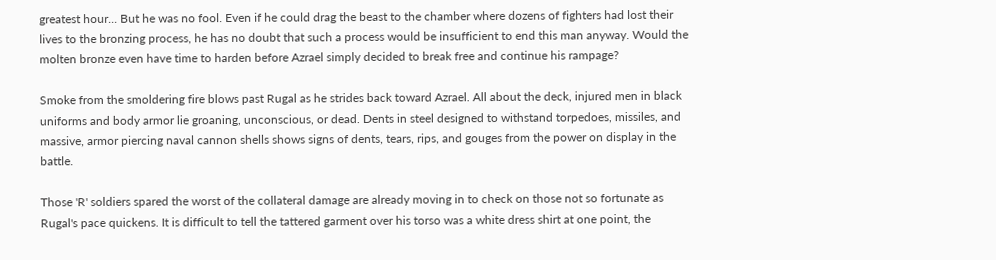greatest hour... But he was no fool. Even if he could drag the beast to the chamber where dozens of fighters had lost their lives to the bronzing process, he has no doubt that such a process would be insufficient to end this man anyway. Would the molten bronze even have time to harden before Azrael simply decided to break free and continue his rampage?

Smoke from the smoldering fire blows past Rugal as he strides back toward Azrael. All about the deck, injured men in black uniforms and body armor lie groaning, unconscious, or dead. Dents in steel designed to withstand torpedoes, missiles, and massive, armor piercing naval cannon shells shows signs of dents, tears, rips, and gouges from the power on display in the battle.

Those 'R' soldiers spared the worst of the collateral damage are already moving in to check on those not so fortunate as Rugal's pace quickens. It is difficult to tell the tattered garment over his torso was a white dress shirt at one point, the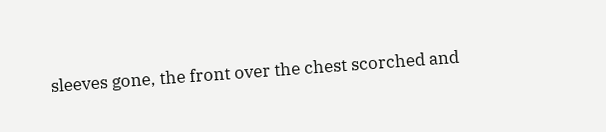sleeves gone, the front over the chest scorched and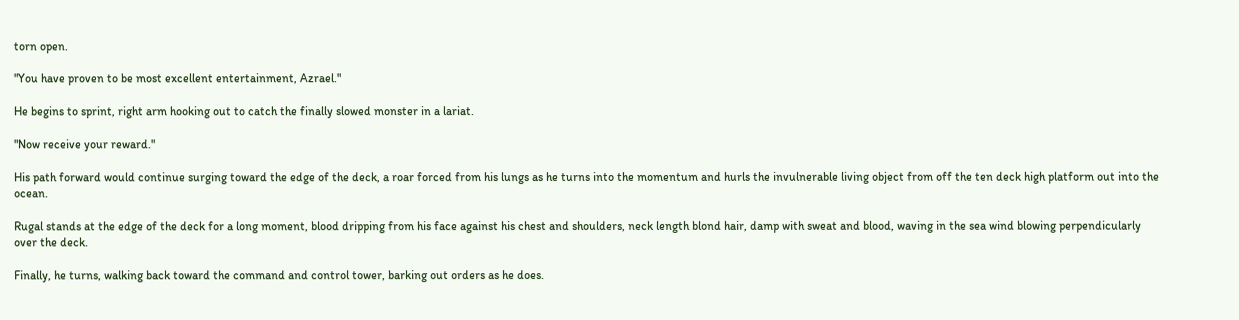torn open.

"You have proven to be most excellent entertainment, Azrael."

He begins to sprint, right arm hooking out to catch the finally slowed monster in a lariat.

"Now receive your reward."

His path forward would continue surging toward the edge of the deck, a roar forced from his lungs as he turns into the momentum and hurls the invulnerable living object from off the ten deck high platform out into the ocean.

Rugal stands at the edge of the deck for a long moment, blood dripping from his face against his chest and shoulders, neck length blond hair, damp with sweat and blood, waving in the sea wind blowing perpendicularly over the deck.

Finally, he turns, walking back toward the command and control tower, barking out orders as he does.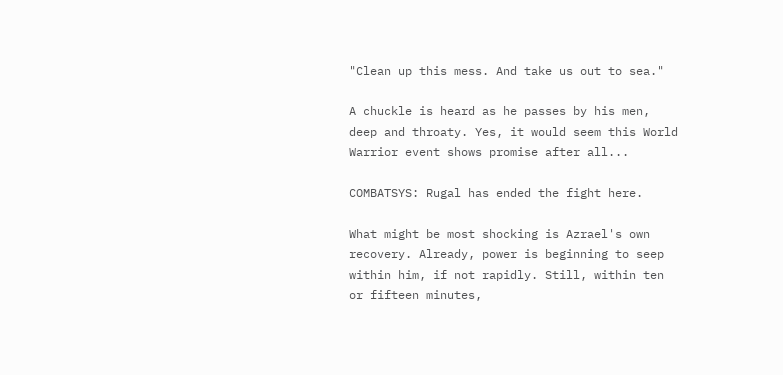"Clean up this mess. And take us out to sea."

A chuckle is heard as he passes by his men, deep and throaty. Yes, it would seem this World Warrior event shows promise after all...

COMBATSYS: Rugal has ended the fight here.

What might be most shocking is Azrael's own recovery. Already, power is beginning to seep within him, if not rapidly. Still, within ten or fifteen minutes,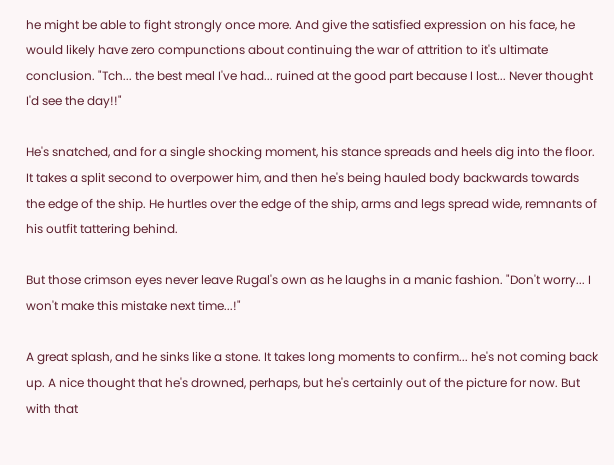he might be able to fight strongly once more. And give the satisfied expression on his face, he would likely have zero compunctions about continuing the war of attrition to it's ultimate conclusion. "Tch... the best meal I've had... ruined at the good part because I lost... Never thought I'd see the day!!"

He's snatched, and for a single shocking moment, his stance spreads and heels dig into the floor. It takes a split second to overpower him, and then he's being hauled body backwards towards the edge of the ship. He hurtles over the edge of the ship, arms and legs spread wide, remnants of his outfit tattering behind.

But those crimson eyes never leave Rugal's own as he laughs in a manic fashion. "Don't worry... I won't make this mistake next time...!"

A great splash, and he sinks like a stone. It takes long moments to confirm... he's not coming back up. A nice thought that he's drowned, perhaps, but he's certainly out of the picture for now. But with that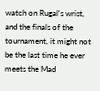watch on Rugal's wrist, and the finals of the tournament, it might not be the last time he ever meets the Mad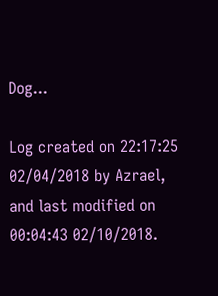Dog...

Log created on 22:17:25 02/04/2018 by Azrael, and last modified on 00:04:43 02/10/2018.